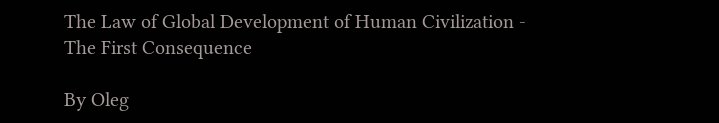The Law of Global Development of Human Civilization - The First Consequence

By Oleg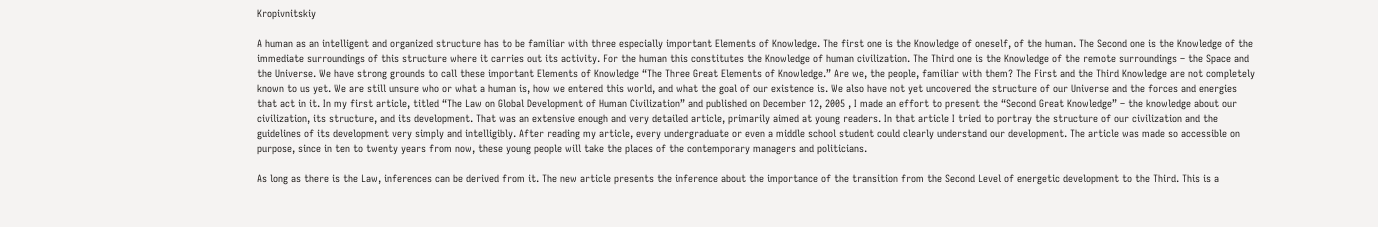Kropivnitskiy

A human as an intelligent and organized structure has to be familiar with three especially important Elements of Knowledge. The first one is the Knowledge of oneself, of the human. The Second one is the Knowledge of the immediate surroundings of this structure where it carries out its activity. For the human this constitutes the Knowledge of human civilization. The Third one is the Knowledge of the remote surroundings – the Space and the Universe. We have strong grounds to call these important Elements of Knowledge “The Three Great Elements of Knowledge.” Are we, the people, familiar with them? The First and the Third Knowledge are not completely known to us yet. We are still unsure who or what a human is, how we entered this world, and what the goal of our existence is. We also have not yet uncovered the structure of our Universe and the forces and energies that act in it. In my first article, titled “The Law on Global Development of Human Civilization” and published on December 12, 2005 , I made an effort to present the “Second Great Knowledge” – the knowledge about our civilization, its structure, and its development. That was an extensive enough and very detailed article, primarily aimed at young readers. In that article I tried to portray the structure of our civilization and the guidelines of its development very simply and intelligibly. After reading my article, every undergraduate or even a middle school student could clearly understand our development. The article was made so accessible on purpose, since in ten to twenty years from now, these young people will take the places of the contemporary managers and politicians.

As long as there is the Law, inferences can be derived from it. The new article presents the inference about the importance of the transition from the Second Level of energetic development to the Third. This is a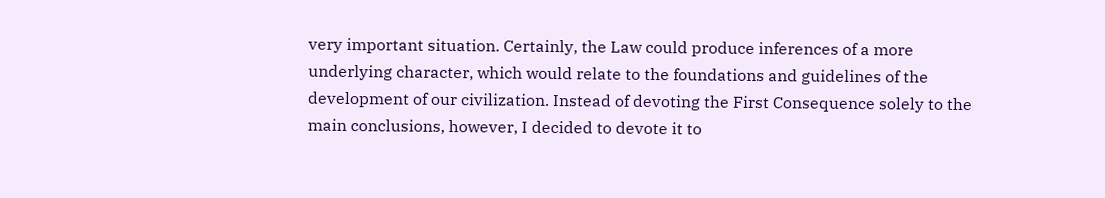very important situation. Certainly, the Law could produce inferences of a more underlying character, which would relate to the foundations and guidelines of the development of our civilization. Instead of devoting the First Consequence solely to the main conclusions, however, I decided to devote it to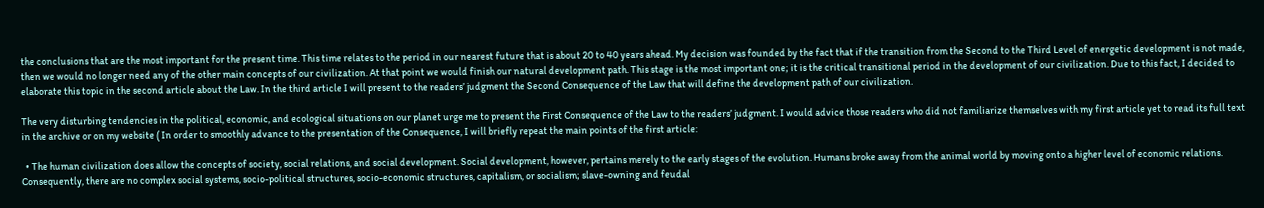the conclusions that are the most important for the present time. This time relates to the period in our nearest future that is about 20 to 40 years ahead. My decision was founded by the fact that if the transition from the Second to the Third Level of energetic development is not made, then we would no longer need any of the other main concepts of our civilization. At that point we would finish our natural development path. This stage is the most important one; it is the critical transitional period in the development of our civilization. Due to this fact, I decided to elaborate this topic in the second article about the Law. In the third article I will present to the readers’ judgment the Second Consequence of the Law that will define the development path of our civilization.

The very disturbing tendencies in the political, economic, and ecological situations on our planet urge me to present the First Consequence of the Law to the readers’ judgment. I would advice those readers who did not familiarize themselves with my first article yet to read its full text in the archive or on my website ( In order to smoothly advance to the presentation of the Consequence, I will briefly repeat the main points of the first article:

  • The human civilization does allow the concepts of society, social relations, and social development. Social development, however, pertains merely to the early stages of the evolution. Humans broke away from the animal world by moving onto a higher level of economic relations. Consequently, there are no complex social systems, socio-political structures, socio-economic structures, capitalism, or socialism; slave-owning and feudal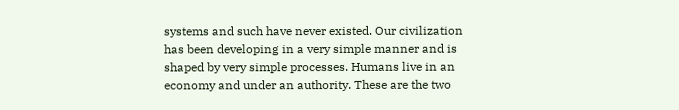systems and such have never existed. Our civilization has been developing in a very simple manner and is shaped by very simple processes. Humans live in an economy and under an authority. These are the two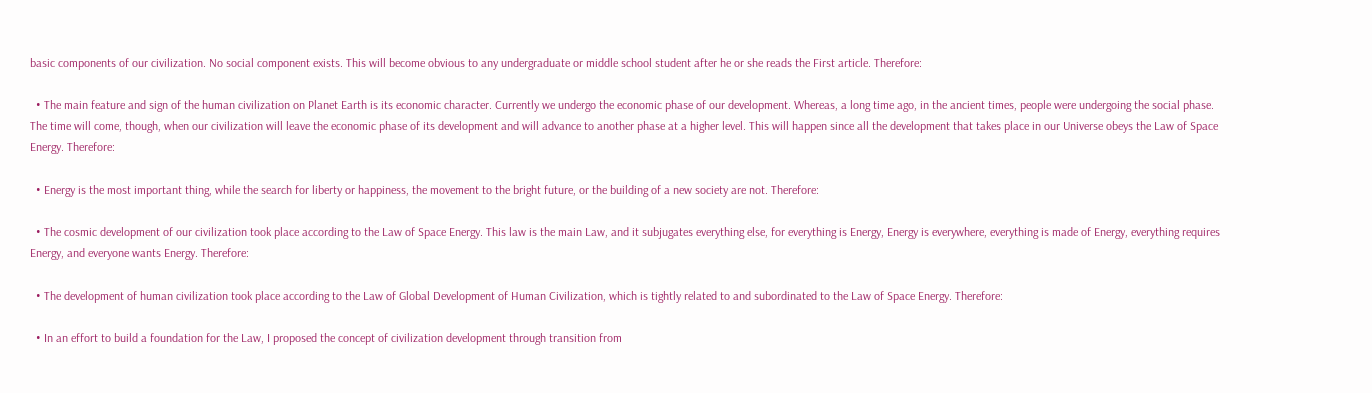basic components of our civilization. No social component exists. This will become obvious to any undergraduate or middle school student after he or she reads the First article. Therefore:

  • The main feature and sign of the human civilization on Planet Earth is its economic character. Currently we undergo the economic phase of our development. Whereas, a long time ago, in the ancient times, people were undergoing the social phase. The time will come, though, when our civilization will leave the economic phase of its development and will advance to another phase at a higher level. This will happen since all the development that takes place in our Universe obeys the Law of Space Energy. Therefore:

  • Energy is the most important thing, while the search for liberty or happiness, the movement to the bright future, or the building of a new society are not. Therefore:

  • The cosmic development of our civilization took place according to the Law of Space Energy. This law is the main Law, and it subjugates everything else, for everything is Energy, Energy is everywhere, everything is made of Energy, everything requires Energy, and everyone wants Energy. Therefore:

  • The development of human civilization took place according to the Law of Global Development of Human Civilization, which is tightly related to and subordinated to the Law of Space Energy. Therefore:

  • In an effort to build a foundation for the Law, I proposed the concept of civilization development through transition from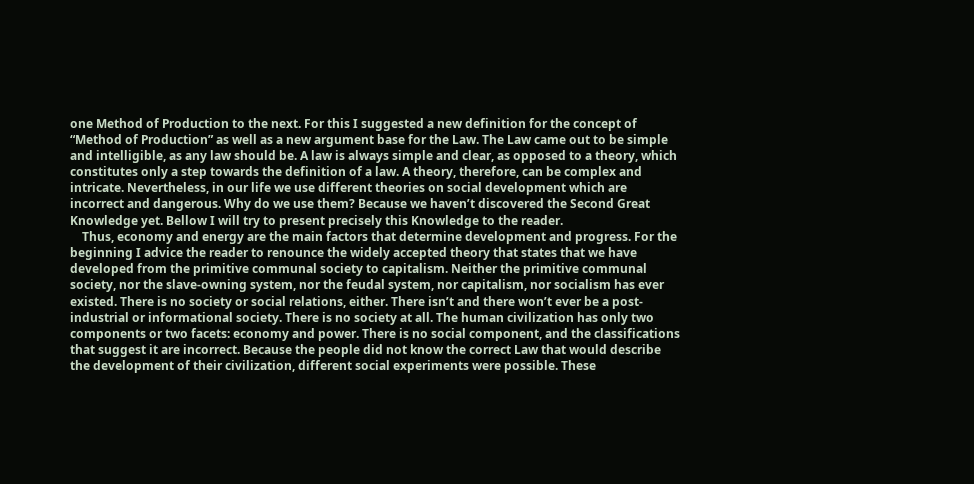one Method of Production to the next. For this I suggested a new definition for the concept of “Method of Production” as well as a new argument base for the Law. The Law came out to be simple and intelligible, as any law should be. A law is always simple and clear, as opposed to a theory, which constitutes only a step towards the definition of a law. A theory, therefore, can be complex and intricate. Nevertheless, in our life we use different theories on social development which are incorrect and dangerous. Why do we use them? Because we haven’t discovered the Second Great Knowledge yet. Bellow I will try to present precisely this Knowledge to the reader.
    Thus, economy and energy are the main factors that determine development and progress. For the beginning I advice the reader to renounce the widely accepted theory that states that we have developed from the primitive communal society to capitalism. Neither the primitive communal society, nor the slave-owning system, nor the feudal system, nor capitalism, nor socialism has ever existed. There is no society or social relations, either. There isn’t and there won’t ever be a post-industrial or informational society. There is no society at all. The human civilization has only two components or two facets: economy and power. There is no social component, and the classifications that suggest it are incorrect. Because the people did not know the correct Law that would describe the development of their civilization, different social experiments were possible. These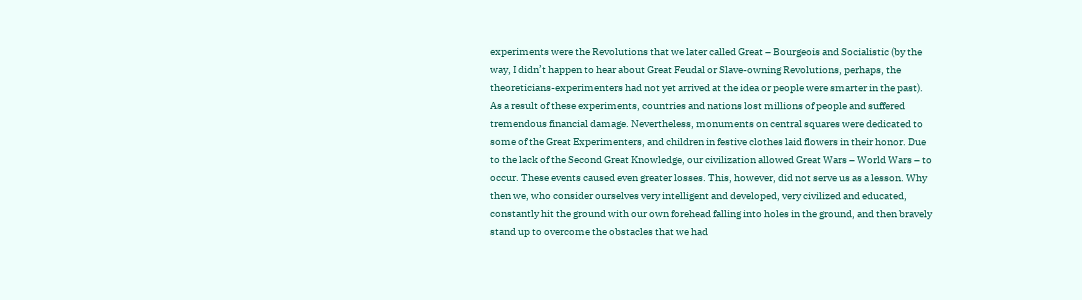experiments were the Revolutions that we later called Great – Bourgeois and Socialistic (by the way, I didn’t happen to hear about Great Feudal or Slave-owning Revolutions, perhaps, the theoreticians-experimenters had not yet arrived at the idea or people were smarter in the past). As a result of these experiments, countries and nations lost millions of people and suffered tremendous financial damage. Nevertheless, monuments on central squares were dedicated to some of the Great Experimenters, and children in festive clothes laid flowers in their honor. Due to the lack of the Second Great Knowledge, our civilization allowed Great Wars – World Wars – to occur. These events caused even greater losses. This, however, did not serve us as a lesson. Why then we, who consider ourselves very intelligent and developed, very civilized and educated, constantly hit the ground with our own forehead falling into holes in the ground, and then bravely stand up to overcome the obstacles that we had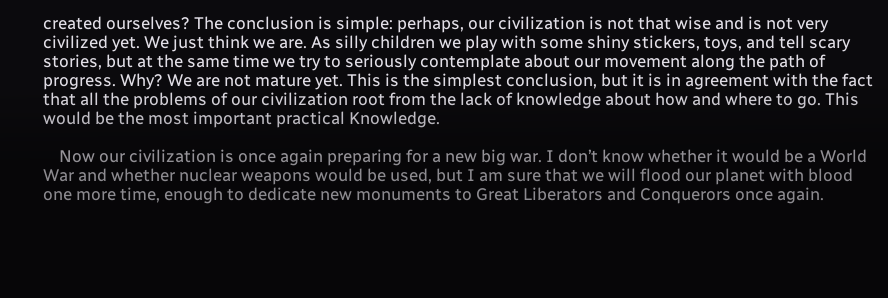created ourselves? The conclusion is simple: perhaps, our civilization is not that wise and is not very civilized yet. We just think we are. As silly children we play with some shiny stickers, toys, and tell scary stories, but at the same time we try to seriously contemplate about our movement along the path of progress. Why? We are not mature yet. This is the simplest conclusion, but it is in agreement with the fact that all the problems of our civilization root from the lack of knowledge about how and where to go. This would be the most important practical Knowledge.

    Now our civilization is once again preparing for a new big war. I don’t know whether it would be a World War and whether nuclear weapons would be used, but I am sure that we will flood our planet with blood one more time, enough to dedicate new monuments to Great Liberators and Conquerors once again.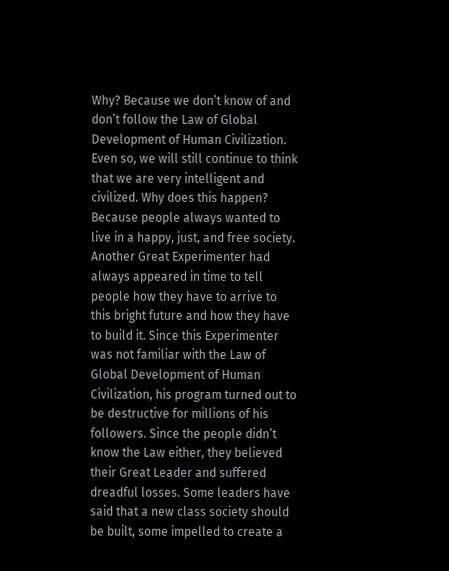Why? Because we don’t know of and don’t follow the Law of Global Development of Human Civilization. Even so, we will still continue to think that we are very intelligent and civilized. Why does this happen? Because people always wanted to live in a happy, just, and free society. Another Great Experimenter had always appeared in time to tell people how they have to arrive to this bright future and how they have to build it. Since this Experimenter was not familiar with the Law of Global Development of Human Civilization, his program turned out to be destructive for millions of his followers. Since the people didn’t know the Law either, they believed their Great Leader and suffered dreadful losses. Some leaders have said that a new class society should be built, some impelled to create a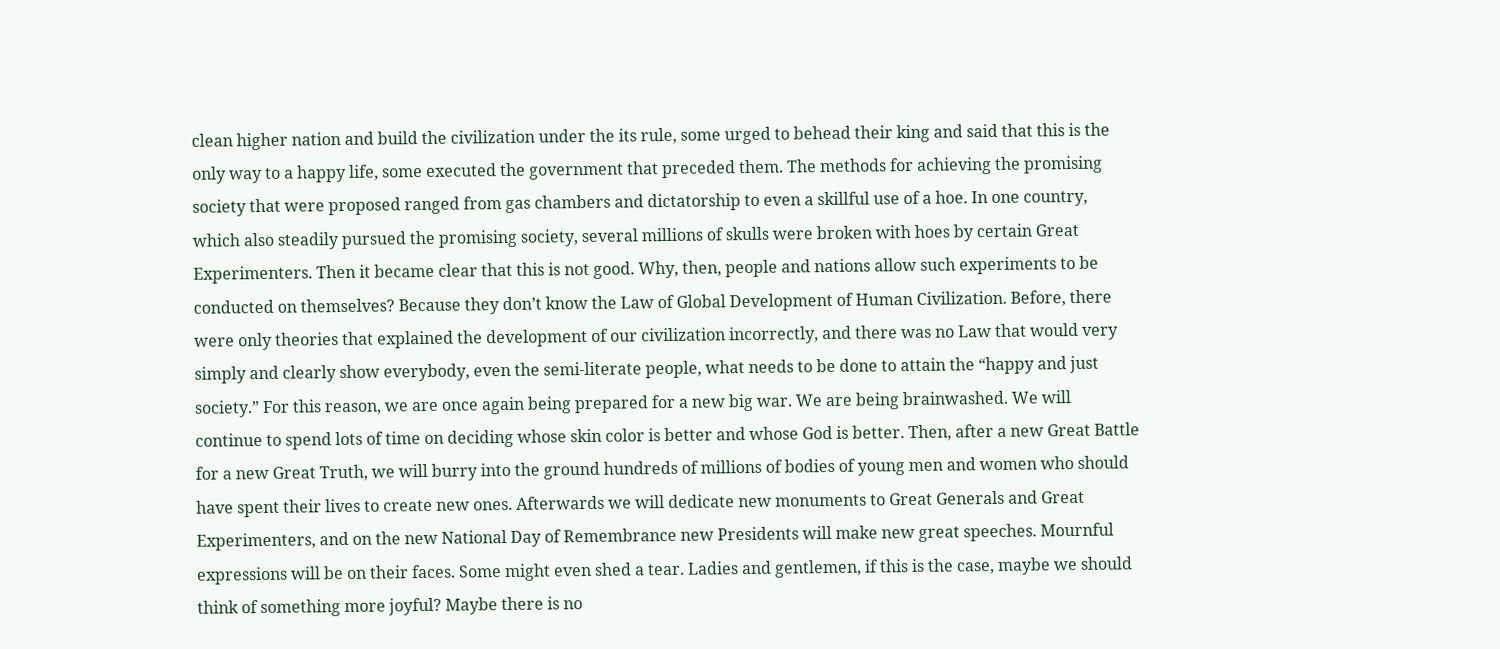clean higher nation and build the civilization under the its rule, some urged to behead their king and said that this is the only way to a happy life, some executed the government that preceded them. The methods for achieving the promising society that were proposed ranged from gas chambers and dictatorship to even a skillful use of a hoe. In one country, which also steadily pursued the promising society, several millions of skulls were broken with hoes by certain Great Experimenters. Then it became clear that this is not good. Why, then, people and nations allow such experiments to be conducted on themselves? Because they don’t know the Law of Global Development of Human Civilization. Before, there were only theories that explained the development of our civilization incorrectly, and there was no Law that would very simply and clearly show everybody, even the semi-literate people, what needs to be done to attain the “happy and just society.” For this reason, we are once again being prepared for a new big war. We are being brainwashed. We will continue to spend lots of time on deciding whose skin color is better and whose God is better. Then, after a new Great Battle for a new Great Truth, we will burry into the ground hundreds of millions of bodies of young men and women who should have spent their lives to create new ones. Afterwards we will dedicate new monuments to Great Generals and Great Experimenters, and on the new National Day of Remembrance new Presidents will make new great speeches. Mournful expressions will be on their faces. Some might even shed a tear. Ladies and gentlemen, if this is the case, maybe we should think of something more joyful? Maybe there is no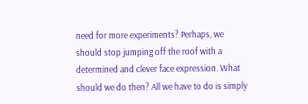need for more experiments? Perhaps, we should stop jumping off the roof with a determined and clever face expression. What should we do then? All we have to do is simply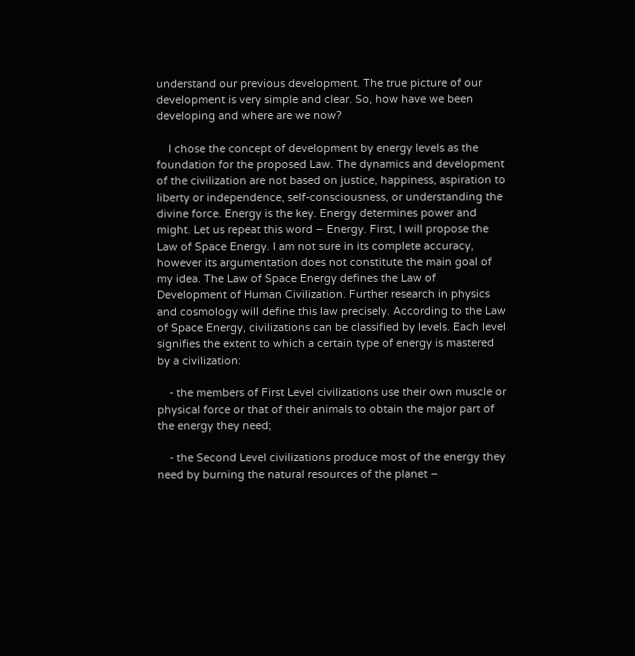understand our previous development. The true picture of our development is very simple and clear. So, how have we been developing and where are we now?

    I chose the concept of development by energy levels as the foundation for the proposed Law. The dynamics and development of the civilization are not based on justice, happiness, aspiration to liberty or independence, self-consciousness, or understanding the divine force. Energy is the key. Energy determines power and might. Let us repeat this word – Energy. First, I will propose the Law of Space Energy. I am not sure in its complete accuracy, however its argumentation does not constitute the main goal of my idea. The Law of Space Energy defines the Law of Development of Human Civilization. Further research in physics and cosmology will define this law precisely. According to the Law of Space Energy, civilizations can be classified by levels. Each level signifies the extent to which a certain type of energy is mastered by a civilization:

    - the members of First Level civilizations use their own muscle or physical force or that of their animals to obtain the major part of the energy they need;

    - the Second Level civilizations produce most of the energy they need by burning the natural resources of the planet –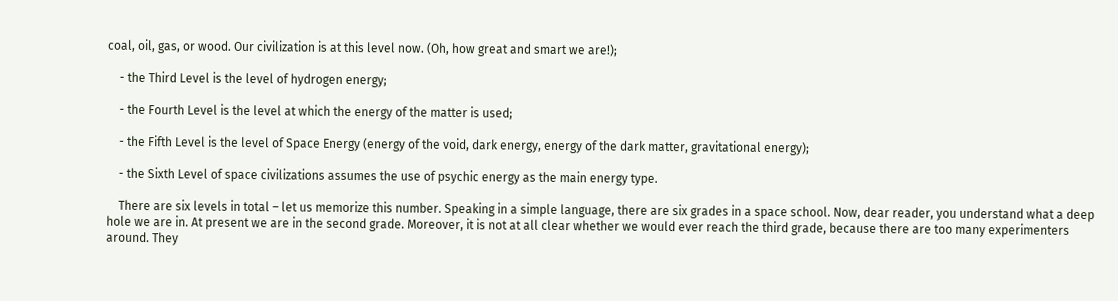coal, oil, gas, or wood. Our civilization is at this level now. (Oh, how great and smart we are!);

    - the Third Level is the level of hydrogen energy;

    - the Fourth Level is the level at which the energy of the matter is used;

    - the Fifth Level is the level of Space Energy (energy of the void, dark energy, energy of the dark matter, gravitational energy);

    - the Sixth Level of space civilizations assumes the use of psychic energy as the main energy type.

    There are six levels in total – let us memorize this number. Speaking in a simple language, there are six grades in a space school. Now, dear reader, you understand what a deep hole we are in. At present we are in the second grade. Moreover, it is not at all clear whether we would ever reach the third grade, because there are too many experimenters around. They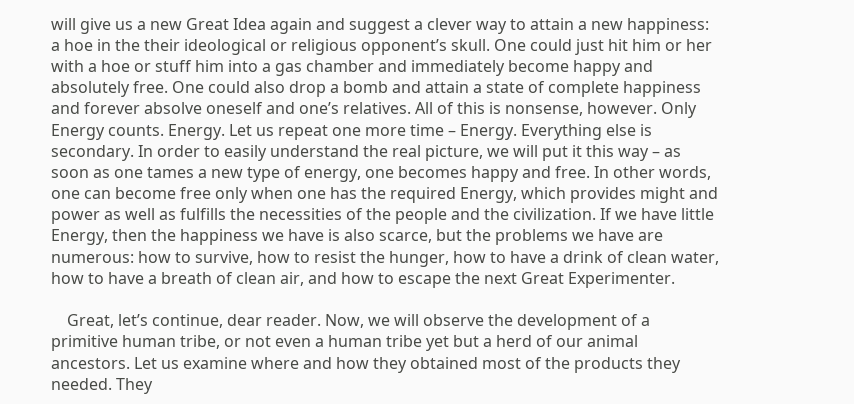will give us a new Great Idea again and suggest a clever way to attain a new happiness: a hoe in the their ideological or religious opponent’s skull. One could just hit him or her with a hoe or stuff him into a gas chamber and immediately become happy and absolutely free. One could also drop a bomb and attain a state of complete happiness and forever absolve oneself and one’s relatives. All of this is nonsense, however. Only Energy counts. Energy. Let us repeat one more time – Energy. Everything else is secondary. In order to easily understand the real picture, we will put it this way – as soon as one tames a new type of energy, one becomes happy and free. In other words, one can become free only when one has the required Energy, which provides might and power as well as fulfills the necessities of the people and the civilization. If we have little Energy, then the happiness we have is also scarce, but the problems we have are numerous: how to survive, how to resist the hunger, how to have a drink of clean water, how to have a breath of clean air, and how to escape the next Great Experimenter.

    Great, let’s continue, dear reader. Now, we will observe the development of a primitive human tribe, or not even a human tribe yet but a herd of our animal ancestors. Let us examine where and how they obtained most of the products they needed. They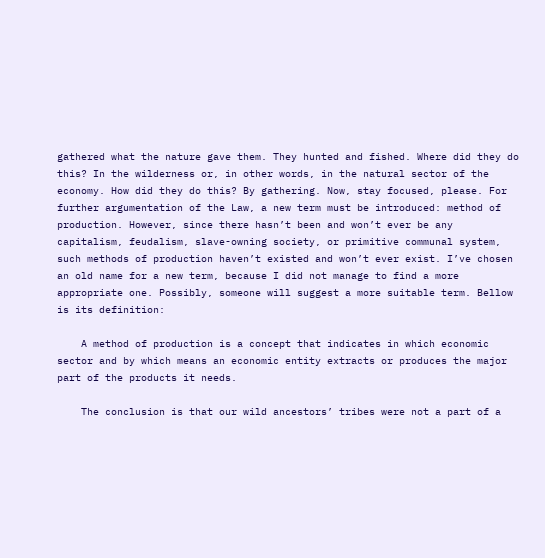gathered what the nature gave them. They hunted and fished. Where did they do this? In the wilderness or, in other words, in the natural sector of the economy. How did they do this? By gathering. Now, stay focused, please. For further argumentation of the Law, a new term must be introduced: method of production. However, since there hasn’t been and won’t ever be any capitalism, feudalism, slave-owning society, or primitive communal system, such methods of production haven’t existed and won’t ever exist. I’ve chosen an old name for a new term, because I did not manage to find a more appropriate one. Possibly, someone will suggest a more suitable term. Bellow is its definition:

    A method of production is a concept that indicates in which economic sector and by which means an economic entity extracts or produces the major part of the products it needs.

    The conclusion is that our wild ancestors’ tribes were not a part of a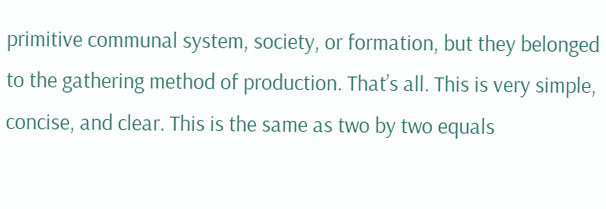primitive communal system, society, or formation, but they belonged to the gathering method of production. That’s all. This is very simple, concise, and clear. This is the same as two by two equals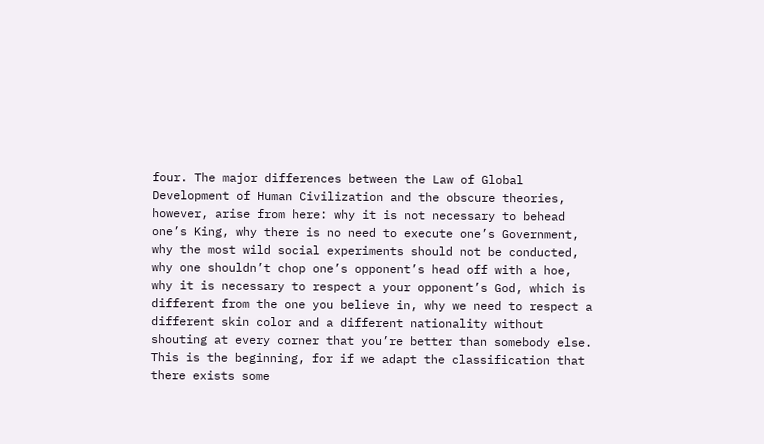four. The major differences between the Law of Global Development of Human Civilization and the obscure theories, however, arise from here: why it is not necessary to behead one’s King, why there is no need to execute one’s Government, why the most wild social experiments should not be conducted, why one shouldn’t chop one’s opponent’s head off with a hoe, why it is necessary to respect a your opponent’s God, which is different from the one you believe in, why we need to respect a different skin color and a different nationality without shouting at every corner that you’re better than somebody else. This is the beginning, for if we adapt the classification that there exists some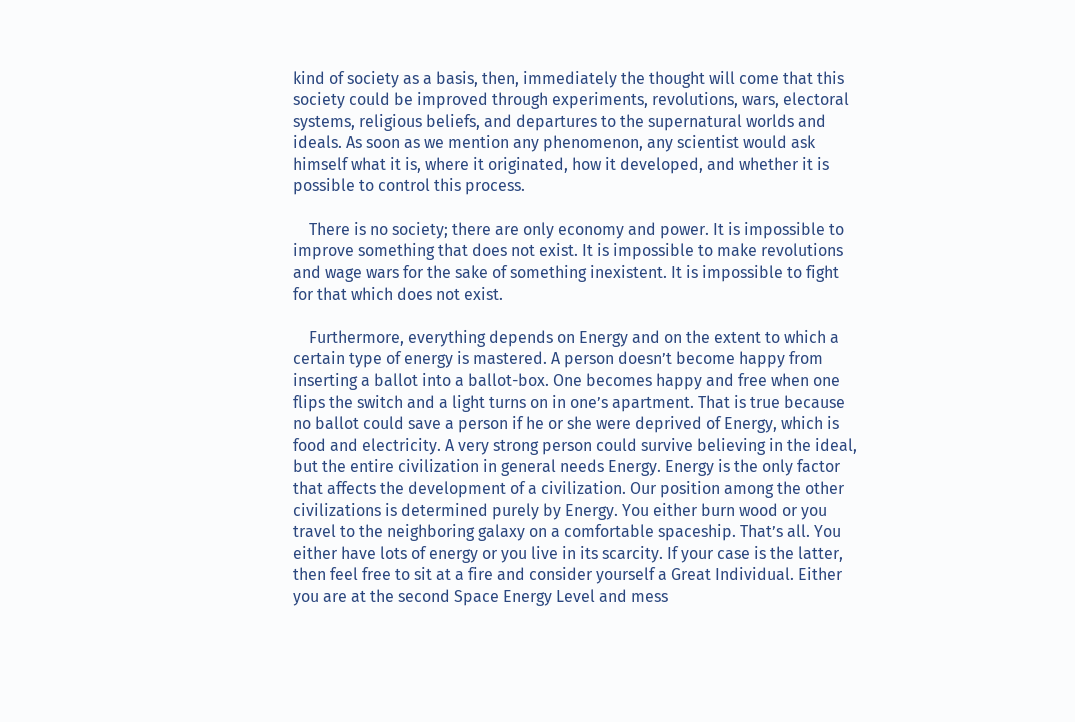kind of society as a basis, then, immediately the thought will come that this society could be improved through experiments, revolutions, wars, electoral systems, religious beliefs, and departures to the supernatural worlds and ideals. As soon as we mention any phenomenon, any scientist would ask himself what it is, where it originated, how it developed, and whether it is possible to control this process.

    There is no society; there are only economy and power. It is impossible to improve something that does not exist. It is impossible to make revolutions and wage wars for the sake of something inexistent. It is impossible to fight for that which does not exist.

    Furthermore, everything depends on Energy and on the extent to which a certain type of energy is mastered. A person doesn’t become happy from inserting a ballot into a ballot-box. One becomes happy and free when one flips the switch and a light turns on in one’s apartment. That is true because no ballot could save a person if he or she were deprived of Energy, which is food and electricity. A very strong person could survive believing in the ideal, but the entire civilization in general needs Energy. Energy is the only factor that affects the development of a civilization. Our position among the other civilizations is determined purely by Energy. You either burn wood or you travel to the neighboring galaxy on a comfortable spaceship. That’s all. You either have lots of energy or you live in its scarcity. If your case is the latter, then feel free to sit at a fire and consider yourself a Great Individual. Either you are at the second Space Energy Level and mess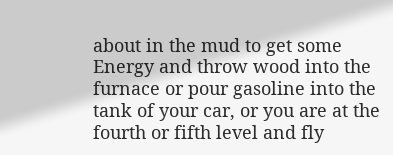about in the mud to get some Energy and throw wood into the furnace or pour gasoline into the tank of your car, or you are at the fourth or fifth level and fly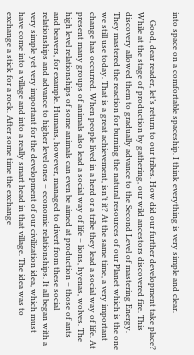into space on a comfortable spaceship. I think everything is very simple and clear.

    Good, dear reader, let’s return to our tribes. How did our further development take place? While at the stage of production by gathering, our wild ancestors discovered fire. This discovery allowed them to gradually advance to the Second Level of mastering Energy. They mastered the reaction for burning the natural resources of our Planet which is the one we still use today. That is a great achievement, isn’t it? At the same time, a very important change has occurred. When people lived in a herd or a tribe they lead a social way of life. At present many groups of animals also lead a social way of life – lions, hyenas, wolves. The high level relationships of some animals can even be aimed at production – those of ants and beavers, for example. Humans, however, managed to divert from these social relationships and advance to higher level ones – economic relationships. It all began with a very simple yet very important for the development of our civilization idea, which must have come into a village and into a really smart head in that village. The idea was to exchange a stick for a rock. After some time the exchange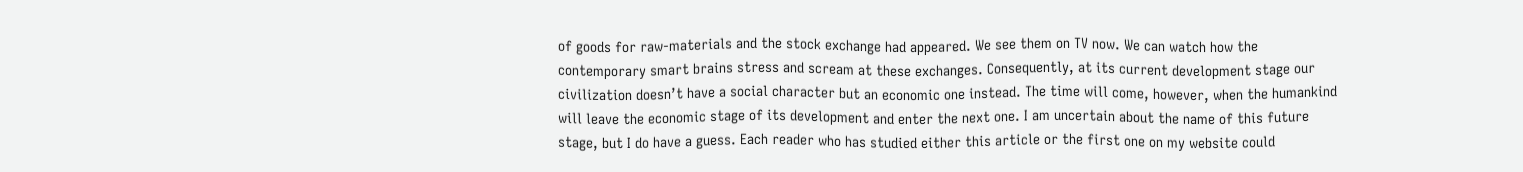of goods for raw-materials and the stock exchange had appeared. We see them on TV now. We can watch how the contemporary smart brains stress and scream at these exchanges. Consequently, at its current development stage our civilization doesn’t have a social character but an economic one instead. The time will come, however, when the humankind will leave the economic stage of its development and enter the next one. I am uncertain about the name of this future stage, but I do have a guess. Each reader who has studied either this article or the first one on my website could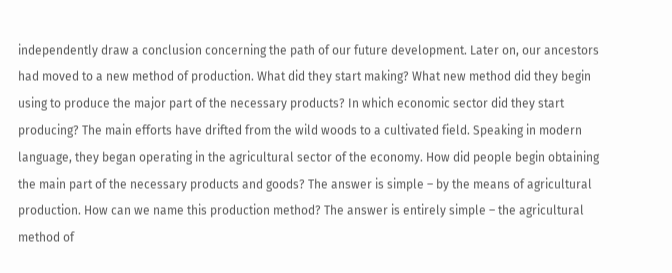independently draw a conclusion concerning the path of our future development. Later on, our ancestors had moved to a new method of production. What did they start making? What new method did they begin using to produce the major part of the necessary products? In which economic sector did they start producing? The main efforts have drifted from the wild woods to a cultivated field. Speaking in modern language, they began operating in the agricultural sector of the economy. How did people begin obtaining the main part of the necessary products and goods? The answer is simple – by the means of agricultural production. How can we name this production method? The answer is entirely simple – the agricultural method of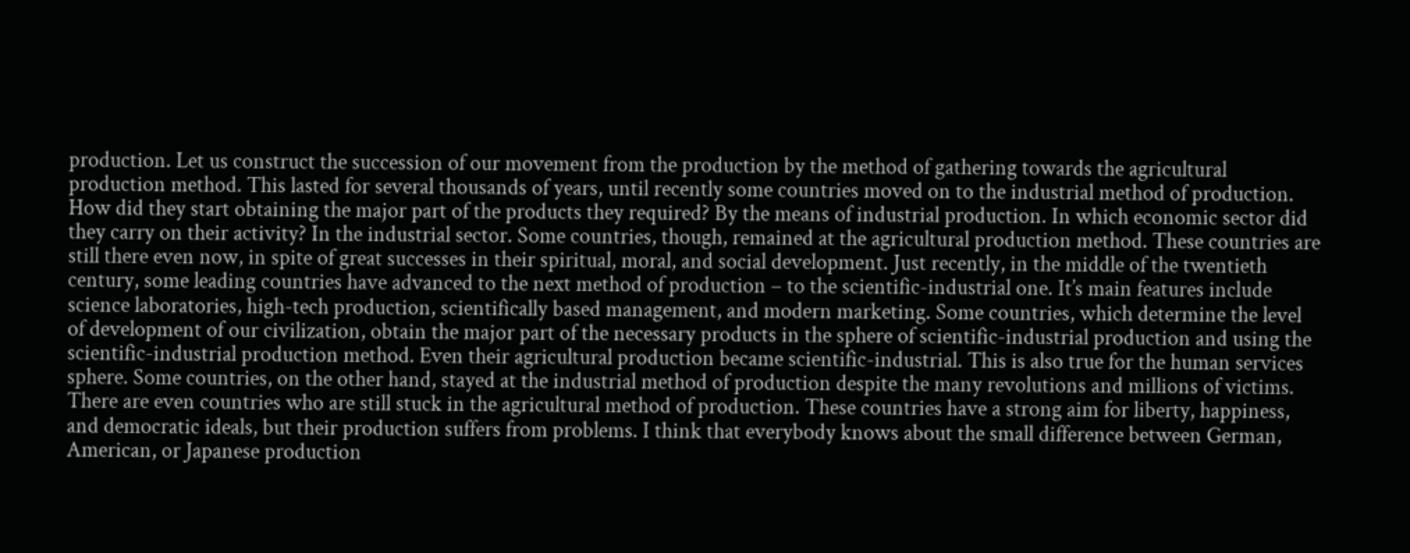production. Let us construct the succession of our movement from the production by the method of gathering towards the agricultural production method. This lasted for several thousands of years, until recently some countries moved on to the industrial method of production. How did they start obtaining the major part of the products they required? By the means of industrial production. In which economic sector did they carry on their activity? In the industrial sector. Some countries, though, remained at the agricultural production method. These countries are still there even now, in spite of great successes in their spiritual, moral, and social development. Just recently, in the middle of the twentieth century, some leading countries have advanced to the next method of production – to the scientific-industrial one. It’s main features include science laboratories, high-tech production, scientifically based management, and modern marketing. Some countries, which determine the level of development of our civilization, obtain the major part of the necessary products in the sphere of scientific-industrial production and using the scientific-industrial production method. Even their agricultural production became scientific-industrial. This is also true for the human services sphere. Some countries, on the other hand, stayed at the industrial method of production despite the many revolutions and millions of victims. There are even countries who are still stuck in the agricultural method of production. These countries have a strong aim for liberty, happiness, and democratic ideals, but their production suffers from problems. I think that everybody knows about the small difference between German, American, or Japanese production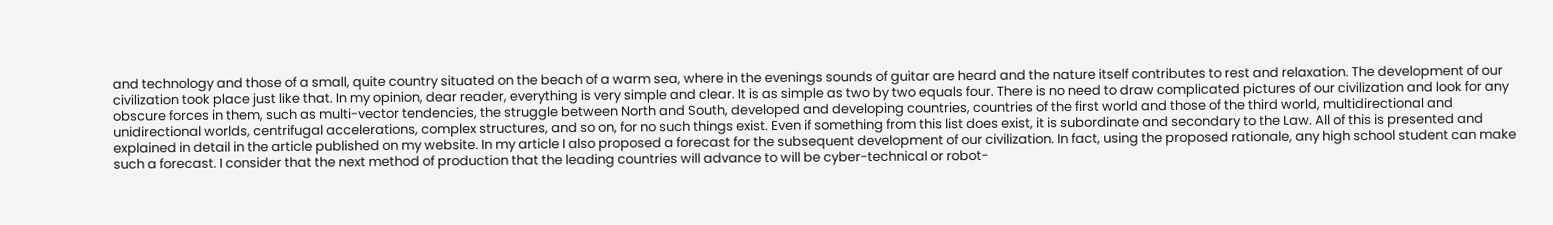and technology and those of a small, quite country situated on the beach of a warm sea, where in the evenings sounds of guitar are heard and the nature itself contributes to rest and relaxation. The development of our civilization took place just like that. In my opinion, dear reader, everything is very simple and clear. It is as simple as two by two equals four. There is no need to draw complicated pictures of our civilization and look for any obscure forces in them, such as multi-vector tendencies, the struggle between North and South, developed and developing countries, countries of the first world and those of the third world, multidirectional and unidirectional worlds, centrifugal accelerations, complex structures, and so on, for no such things exist. Even if something from this list does exist, it is subordinate and secondary to the Law. All of this is presented and explained in detail in the article published on my website. In my article I also proposed a forecast for the subsequent development of our civilization. In fact, using the proposed rationale, any high school student can make such a forecast. I consider that the next method of production that the leading countries will advance to will be cyber-technical or robot-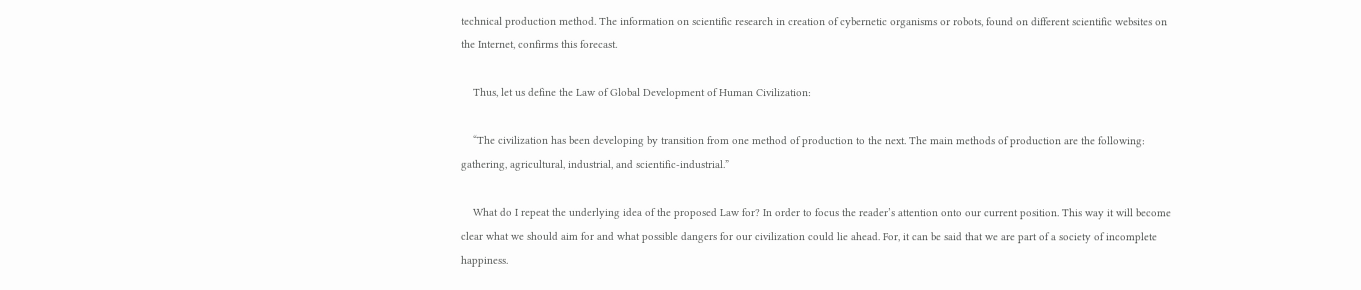technical production method. The information on scientific research in creation of cybernetic organisms or robots, found on different scientific websites on the Internet, confirms this forecast.

    Thus, let us define the Law of Global Development of Human Civilization:

    “The civilization has been developing by transition from one method of production to the next. The main methods of production are the following: gathering, agricultural, industrial, and scientific-industrial.”

    What do I repeat the underlying idea of the proposed Law for? In order to focus the reader’s attention onto our current position. This way it will become clear what we should aim for and what possible dangers for our civilization could lie ahead. For, it can be said that we are part of a society of incomplete happiness.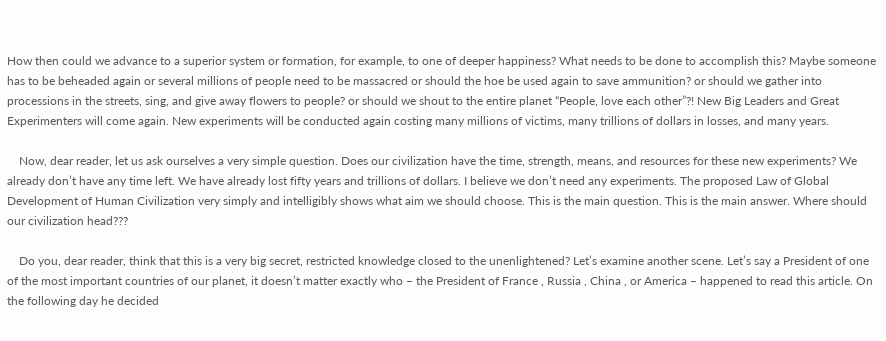How then could we advance to a superior system or formation, for example, to one of deeper happiness? What needs to be done to accomplish this? Maybe someone has to be beheaded again or several millions of people need to be massacred or should the hoe be used again to save ammunition? or should we gather into processions in the streets, sing, and give away flowers to people? or should we shout to the entire planet “People, love each other”?! New Big Leaders and Great Experimenters will come again. New experiments will be conducted again costing many millions of victims, many trillions of dollars in losses, and many years.

    Now, dear reader, let us ask ourselves a very simple question. Does our civilization have the time, strength, means, and resources for these new experiments? We already don’t have any time left. We have already lost fifty years and trillions of dollars. I believe we don’t need any experiments. The proposed Law of Global Development of Human Civilization very simply and intelligibly shows what aim we should choose. This is the main question. This is the main answer. Where should our civilization head???

    Do you, dear reader, think that this is a very big secret, restricted knowledge closed to the unenlightened? Let’s examine another scene. Let’s say a President of one of the most important countries of our planet, it doesn’t matter exactly who – the President of France , Russia , China , or America – happened to read this article. On the following day he decided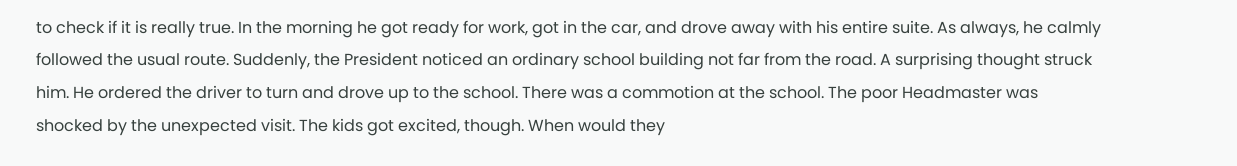to check if it is really true. In the morning he got ready for work, got in the car, and drove away with his entire suite. As always, he calmly followed the usual route. Suddenly, the President noticed an ordinary school building not far from the road. A surprising thought struck him. He ordered the driver to turn and drove up to the school. There was a commotion at the school. The poor Headmaster was shocked by the unexpected visit. The kids got excited, though. When would they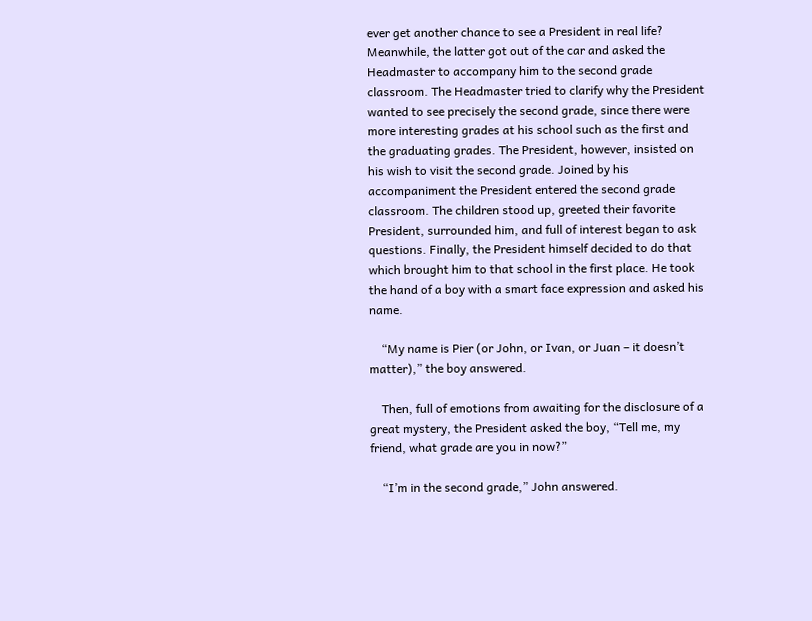ever get another chance to see a President in real life? Meanwhile, the latter got out of the car and asked the Headmaster to accompany him to the second grade classroom. The Headmaster tried to clarify why the President wanted to see precisely the second grade, since there were more interesting grades at his school such as the first and the graduating grades. The President, however, insisted on his wish to visit the second grade. Joined by his accompaniment the President entered the second grade classroom. The children stood up, greeted their favorite President, surrounded him, and full of interest began to ask questions. Finally, the President himself decided to do that which brought him to that school in the first place. He took the hand of a boy with a smart face expression and asked his name.

    “My name is Pier (or John, or Ivan, or Juan – it doesn’t matter),” the boy answered.

    Then, full of emotions from awaiting for the disclosure of a great mystery, the President asked the boy, “Tell me, my friend, what grade are you in now?”

    “I’m in the second grade,” John answered.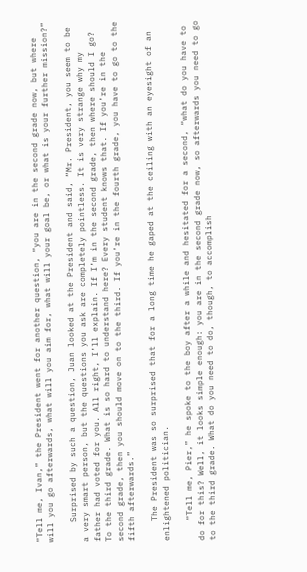“Tell me, Ivan,” the President went for another question, “you are in the second grade now, but where will you go afterwards, what will you aim for, what will your goal be, or what is your further mission?”

    Surprised by such a question, Juan looked at the President and said, “Mr. President, you seem to be a very smart person, but the questions you ask are completely pointless. It is very strange why my father had voted for you. All right, I’ll explain. If I’m in the second grade, then where should I go? To the third grade. What is so hard to understand here? Every student knows that. If you’re in the second grade, then you should move on to the third. If you’re in the fourth grade, you have to go to the fifth afterwards.”

    The President was so surprised that for a long time he gaped at the ceiling with an eyesight of an enlightened politician.

    “Tell me, Pier,” he spoke to the boy after a while and hesitated for a second, “what do you have to do for this? Well, it looks simple enough: you are in the second grade now, so afterwards you need to go to the third grade. What do you need to do, though, to accomplish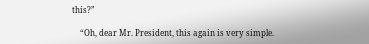this?”

    “Oh, dear Mr. President, this again is very simple.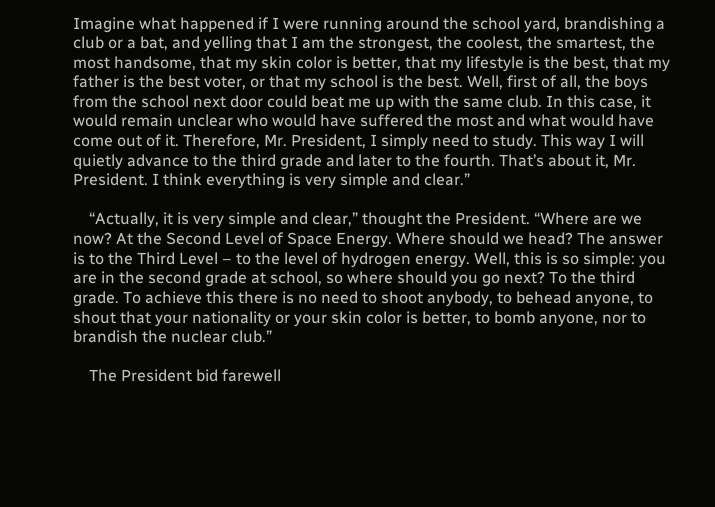Imagine what happened if I were running around the school yard, brandishing a club or a bat, and yelling that I am the strongest, the coolest, the smartest, the most handsome, that my skin color is better, that my lifestyle is the best, that my father is the best voter, or that my school is the best. Well, first of all, the boys from the school next door could beat me up with the same club. In this case, it would remain unclear who would have suffered the most and what would have come out of it. Therefore, Mr. President, I simply need to study. This way I will quietly advance to the third grade and later to the fourth. That’s about it, Mr. President. I think everything is very simple and clear.”

    “Actually, it is very simple and clear,” thought the President. “Where are we now? At the Second Level of Space Energy. Where should we head? The answer is to the Third Level – to the level of hydrogen energy. Well, this is so simple: you are in the second grade at school, so where should you go next? To the third grade. To achieve this there is no need to shoot anybody, to behead anyone, to shout that your nationality or your skin color is better, to bomb anyone, nor to brandish the nuclear club.”

    The President bid farewell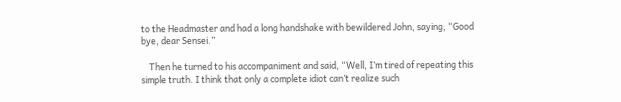to the Headmaster and had a long handshake with bewildered John, saying, “Good bye, dear Sensei.”

    Then he turned to his accompaniment and said, “Well, I’m tired of repeating this simple truth. I think that only a complete idiot can’t realize such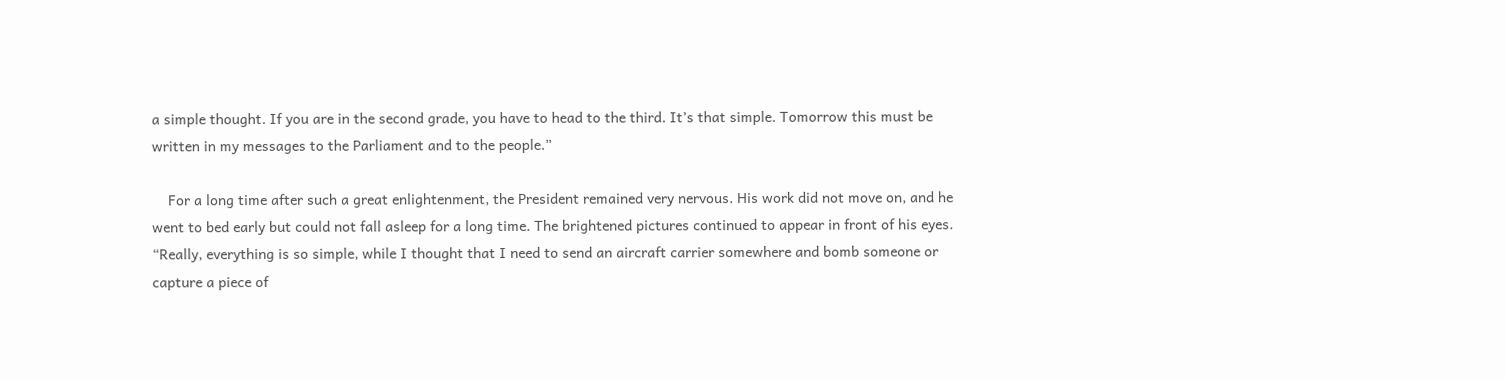a simple thought. If you are in the second grade, you have to head to the third. It’s that simple. Tomorrow this must be written in my messages to the Parliament and to the people.”

    For a long time after such a great enlightenment, the President remained very nervous. His work did not move on, and he went to bed early but could not fall asleep for a long time. The brightened pictures continued to appear in front of his eyes. “Really, everything is so simple, while I thought that I need to send an aircraft carrier somewhere and bomb someone or capture a piece of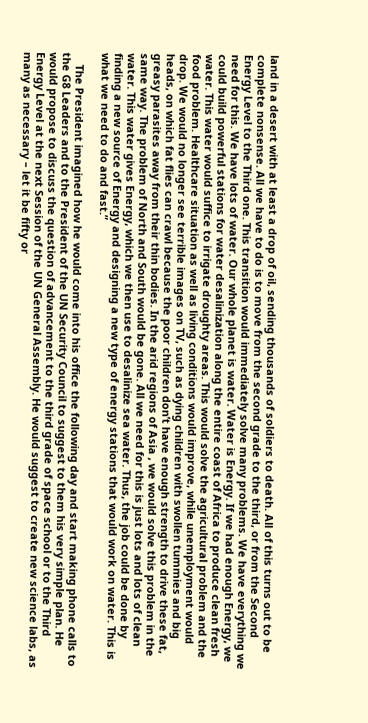land in a desert with at least a drop of oil, sending thousands of soldiers to death. All of this turns out to be complete nonsense. All we have to do is to move from the second grade to the third, or from the Second Energy Level to the Third one. This transition would immediately solve many problems. We have everything we need for this. We have lots of water. Our whole planet is water. Water is Energy. If we had enough Energy, we could build powerful stations for water desalinization along the entire coast of Africa to produce clean fresh water. This water would suffice to irrigate droughty areas. This would solve the agricultural problem and the food problem. Healthcare situation as well as living conditions would improve, while unemployment would drop. We would no longer see terrible images on TV, such as dying children with swollen tummies and big heads, on which fat flies can crawl because the poor children don’t have enough strength to drive these fat, greasy parasites away from their thin bodies. In the arid regions of Asia , we would solve this problem in the same way. The problem of North and South would be gone. All we need for this is just lots and lots of clean water. This water gives Energy, which we then use to desalinize sea water. Thus, the job could be done by finding a new source of Energy and designing a new type of energy stations that would work on water. This is what we need to do and fast.”

    The President imagined how he would come into his office the following day and start making phone calls to the G8 Leaders and to the President of the UN Security Council to suggest to them his very simple plan. He would propose to discuss the question of advancement to the third grade of space school or to the Third Energy Level at the next Session of the UN General Assembly. He would suggest to create new science labs, as many as necessary – let it be fifty or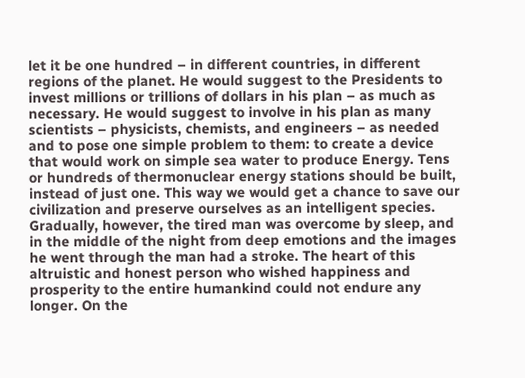let it be one hundred – in different countries, in different regions of the planet. He would suggest to the Presidents to invest millions or trillions of dollars in his plan – as much as necessary. He would suggest to involve in his plan as many scientists – physicists, chemists, and engineers – as needed and to pose one simple problem to them: to create a device that would work on simple sea water to produce Energy. Tens or hundreds of thermonuclear energy stations should be built, instead of just one. This way we would get a chance to save our civilization and preserve ourselves as an intelligent species. Gradually, however, the tired man was overcome by sleep, and in the middle of the night from deep emotions and the images he went through the man had a stroke. The heart of this altruistic and honest person who wished happiness and prosperity to the entire humankind could not endure any longer. On the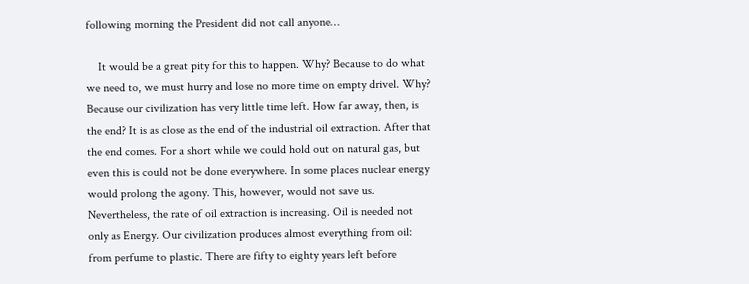following morning the President did not call anyone…

    It would be a great pity for this to happen. Why? Because to do what we need to, we must hurry and lose no more time on empty drivel. Why? Because our civilization has very little time left. How far away, then, is the end? It is as close as the end of the industrial oil extraction. After that the end comes. For a short while we could hold out on natural gas, but even this is could not be done everywhere. In some places nuclear energy would prolong the agony. This, however, would not save us. Nevertheless, the rate of oil extraction is increasing. Oil is needed not only as Energy. Our civilization produces almost everything from oil: from perfume to plastic. There are fifty to eighty years left before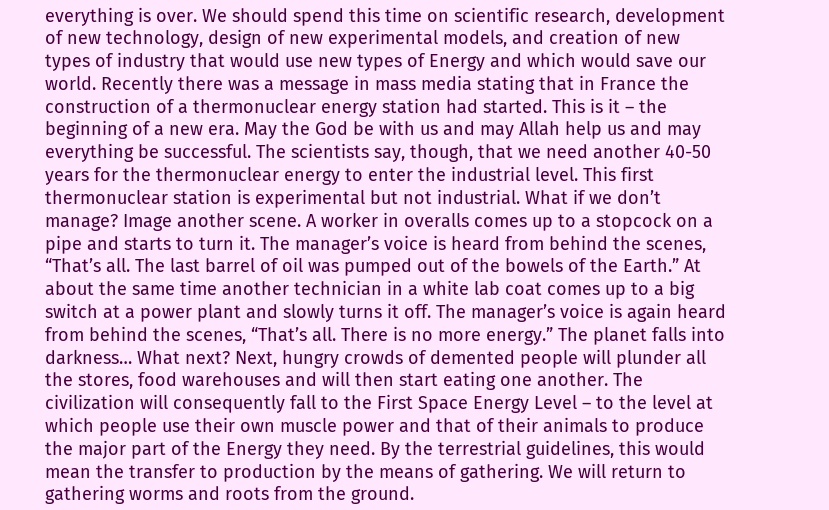everything is over. We should spend this time on scientific research, development of new technology, design of new experimental models, and creation of new types of industry that would use new types of Energy and which would save our world. Recently there was a message in mass media stating that in France the construction of a thermonuclear energy station had started. This is it – the beginning of a new era. May the God be with us and may Allah help us and may everything be successful. The scientists say, though, that we need another 40-50 years for the thermonuclear energy to enter the industrial level. This first thermonuclear station is experimental but not industrial. What if we don’t manage? Image another scene. A worker in overalls comes up to a stopcock on a pipe and starts to turn it. The manager’s voice is heard from behind the scenes, “That’s all. The last barrel of oil was pumped out of the bowels of the Earth.” At about the same time another technician in a white lab coat comes up to a big switch at a power plant and slowly turns it off. The manager’s voice is again heard from behind the scenes, “That’s all. There is no more energy.” The planet falls into darkness… What next? Next, hungry crowds of demented people will plunder all the stores, food warehouses and will then start eating one another. The civilization will consequently fall to the First Space Energy Level – to the level at which people use their own muscle power and that of their animals to produce the major part of the Energy they need. By the terrestrial guidelines, this would mean the transfer to production by the means of gathering. We will return to gathering worms and roots from the ground.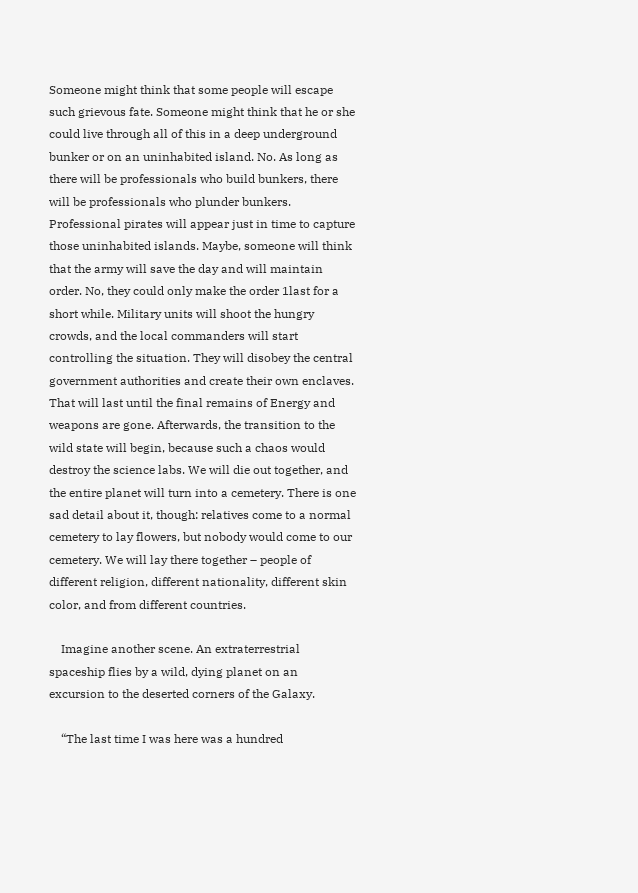Someone might think that some people will escape such grievous fate. Someone might think that he or she could live through all of this in a deep underground bunker or on an uninhabited island. No. As long as there will be professionals who build bunkers, there will be professionals who plunder bunkers. Professional pirates will appear just in time to capture those uninhabited islands. Maybe, someone will think that the army will save the day and will maintain order. No, they could only make the order 1last for a short while. Military units will shoot the hungry crowds, and the local commanders will start controlling the situation. They will disobey the central government authorities and create their own enclaves. That will last until the final remains of Energy and weapons are gone. Afterwards, the transition to the wild state will begin, because such a chaos would destroy the science labs. We will die out together, and the entire planet will turn into a cemetery. There is one sad detail about it, though: relatives come to a normal cemetery to lay flowers, but nobody would come to our cemetery. We will lay there together – people of different religion, different nationality, different skin color, and from different countries.

    Imagine another scene. An extraterrestrial spaceship flies by a wild, dying planet on an excursion to the deserted corners of the Galaxy.

    “The last time I was here was a hundred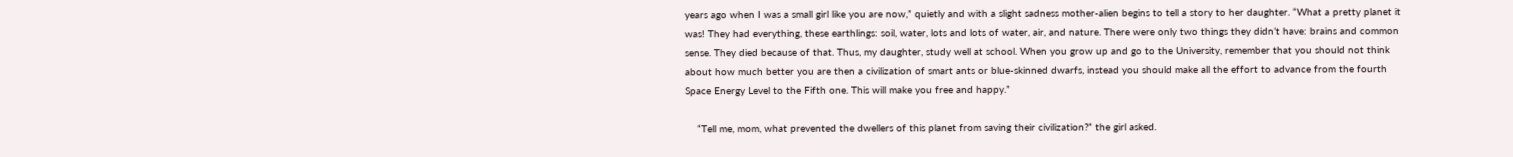years ago when I was a small girl like you are now,” quietly and with a slight sadness mother-alien begins to tell a story to her daughter. “What a pretty planet it was! They had everything, these earthlings: soil, water, lots and lots of water, air, and nature. There were only two things they didn’t have: brains and common sense. They died because of that. Thus, my daughter, study well at school. When you grow up and go to the University, remember that you should not think about how much better you are then a civilization of smart ants or blue-skinned dwarfs, instead you should make all the effort to advance from the fourth Space Energy Level to the Fifth one. This will make you free and happy.”

    “Tell me, mom, what prevented the dwellers of this planet from saving their civilization?” the girl asked.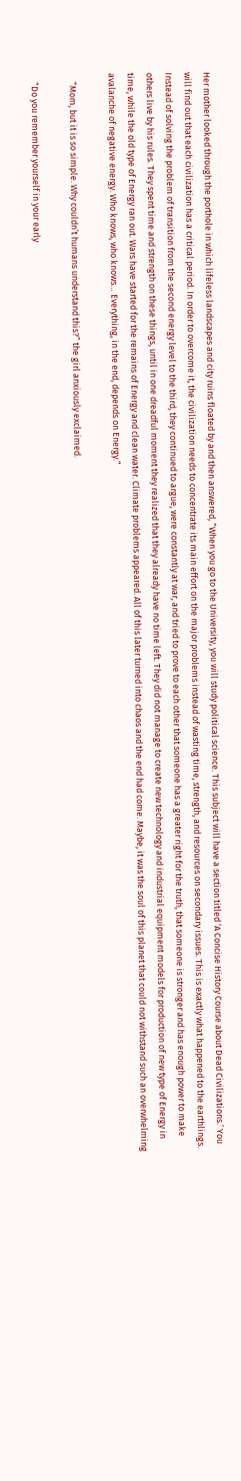Her mother looked through the porthole in which lifeless landscapes and city ruins floated by and then answered, “When you go to the University, you will study political science. This subject will have a section titled ‘A Concise History Course about Dead Civilizations.’ You will find out that each civilization has a critical period. In order to overcome it, the civilization needs to concentrate its main effort on the major problems instead of wasting time, strength, and resources on secondary issues. This is exactly what happened to the earthlings. Instead of solving the problem of transition from the second energy level to the third, they continued to argue, were constantly at war, and tried to prove to each other that someone has a greater right for the truth, that someone is stronger and has enough power to make others live by his rules. They spent time and strength on these things, until in one dreadful moment they realized that they already have no time left. They did not manage to create new technology and industrial equipment models for production of new type of Energy in time, while the old type of Energy ran out. Wars have started for the remains of Energy and clean water. Climate problems appeared. All of this later turned into chaos and the end had come. Maybe, it was the soul of this planet that could not withstand such an overwhelming avalanche of negative energy. Who knows, who knows… Everything, in the end, depends on Energy.”

    “Mom, but it is so simple. Why couldn’t humans understand this?” the girl anxiously exclaimed.

    “Do you remember yourself in your early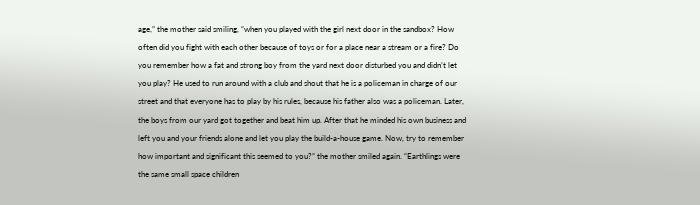age,” the mother said smiling, “when you played with the girl next door in the sandbox? How often did you fight with each other because of toys or for a place near a stream or a fire? Do you remember how a fat and strong boy from the yard next door disturbed you and didn’t let you play? He used to run around with a club and shout that he is a policeman in charge of our street and that everyone has to play by his rules, because his father also was a policeman. Later, the boys from our yard got together and beat him up. After that he minded his own business and left you and your friends alone and let you play the build-a-house game. Now, try to remember how important and significant this seemed to you?” the mother smiled again. “Earthlings were the same small space children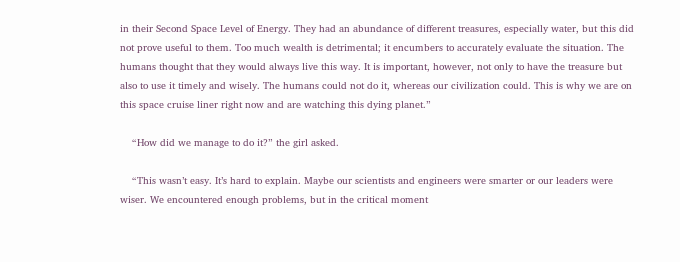in their Second Space Level of Energy. They had an abundance of different treasures, especially water, but this did not prove useful to them. Too much wealth is detrimental; it encumbers to accurately evaluate the situation. The humans thought that they would always live this way. It is important, however, not only to have the treasure but also to use it timely and wisely. The humans could not do it, whereas our civilization could. This is why we are on this space cruise liner right now and are watching this dying planet.”

    “How did we manage to do it?” the girl asked.

    “This wasn’t easy. It’s hard to explain. Maybe our scientists and engineers were smarter or our leaders were wiser. We encountered enough problems, but in the critical moment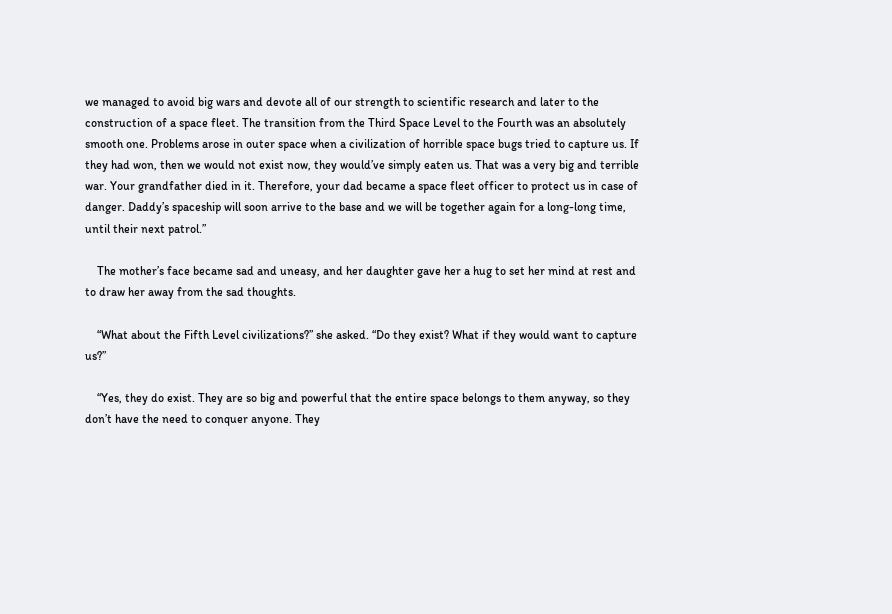we managed to avoid big wars and devote all of our strength to scientific research and later to the construction of a space fleet. The transition from the Third Space Level to the Fourth was an absolutely smooth one. Problems arose in outer space when a civilization of horrible space bugs tried to capture us. If they had won, then we would not exist now, they would’ve simply eaten us. That was a very big and terrible war. Your grandfather died in it. Therefore, your dad became a space fleet officer to protect us in case of danger. Daddy’s spaceship will soon arrive to the base and we will be together again for a long-long time, until their next patrol.”

    The mother’s face became sad and uneasy, and her daughter gave her a hug to set her mind at rest and to draw her away from the sad thoughts.

    “What about the Fifth Level civilizations?” she asked. “Do they exist? What if they would want to capture us?”

    “Yes, they do exist. They are so big and powerful that the entire space belongs to them anyway, so they don’t have the need to conquer anyone. They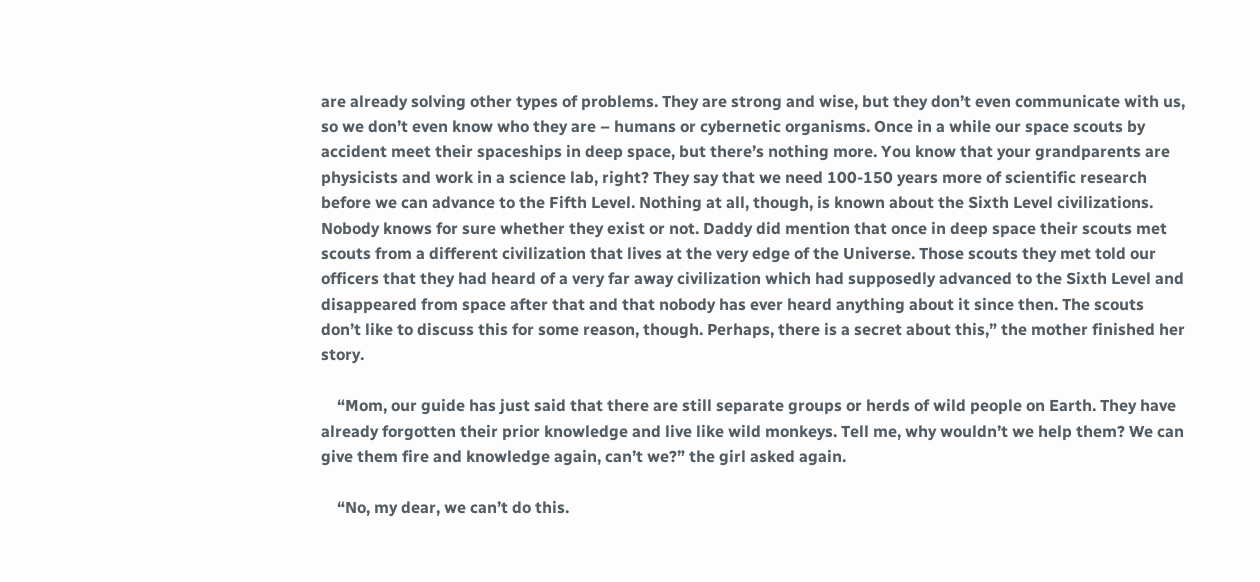are already solving other types of problems. They are strong and wise, but they don’t even communicate with us, so we don’t even know who they are – humans or cybernetic organisms. Once in a while our space scouts by accident meet their spaceships in deep space, but there’s nothing more. You know that your grandparents are physicists and work in a science lab, right? They say that we need 100-150 years more of scientific research before we can advance to the Fifth Level. Nothing at all, though, is known about the Sixth Level civilizations. Nobody knows for sure whether they exist or not. Daddy did mention that once in deep space their scouts met scouts from a different civilization that lives at the very edge of the Universe. Those scouts they met told our officers that they had heard of a very far away civilization which had supposedly advanced to the Sixth Level and disappeared from space after that and that nobody has ever heard anything about it since then. The scouts don’t like to discuss this for some reason, though. Perhaps, there is a secret about this,” the mother finished her story.

    “Mom, our guide has just said that there are still separate groups or herds of wild people on Earth. They have already forgotten their prior knowledge and live like wild monkeys. Tell me, why wouldn’t we help them? We can give them fire and knowledge again, can’t we?” the girl asked again.

    “No, my dear, we can’t do this.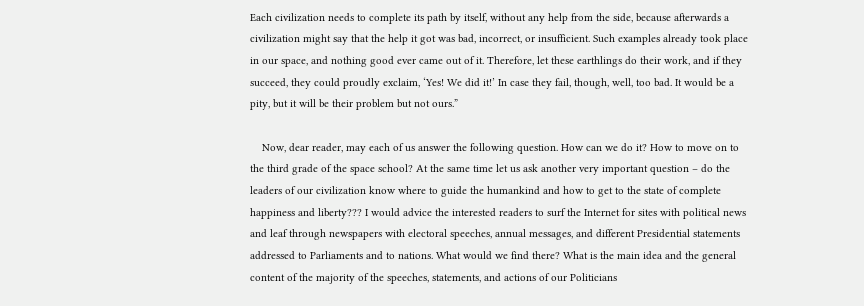Each civilization needs to complete its path by itself, without any help from the side, because afterwards a civilization might say that the help it got was bad, incorrect, or insufficient. Such examples already took place in our space, and nothing good ever came out of it. Therefore, let these earthlings do their work, and if they succeed, they could proudly exclaim, ‘Yes! We did it!’ In case they fail, though, well, too bad. It would be a pity, but it will be their problem but not ours.”

    Now, dear reader, may each of us answer the following question. How can we do it? How to move on to the third grade of the space school? At the same time let us ask another very important question – do the leaders of our civilization know where to guide the humankind and how to get to the state of complete happiness and liberty??? I would advice the interested readers to surf the Internet for sites with political news and leaf through newspapers with electoral speeches, annual messages, and different Presidential statements addressed to Parliaments and to nations. What would we find there? What is the main idea and the general content of the majority of the speeches, statements, and actions of our Politicians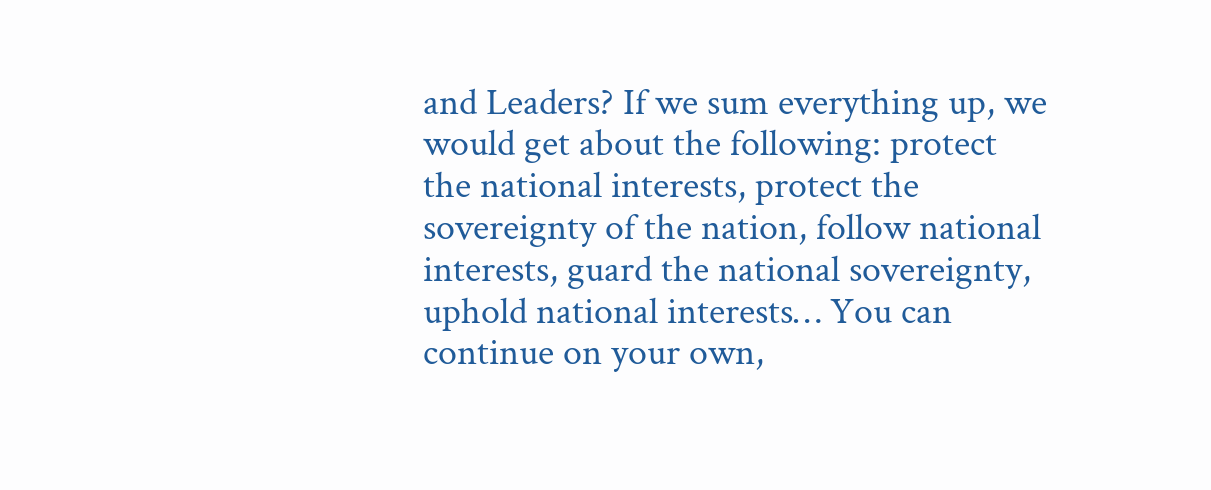and Leaders? If we sum everything up, we would get about the following: protect the national interests, protect the sovereignty of the nation, follow national interests, guard the national sovereignty, uphold national interests… You can continue on your own,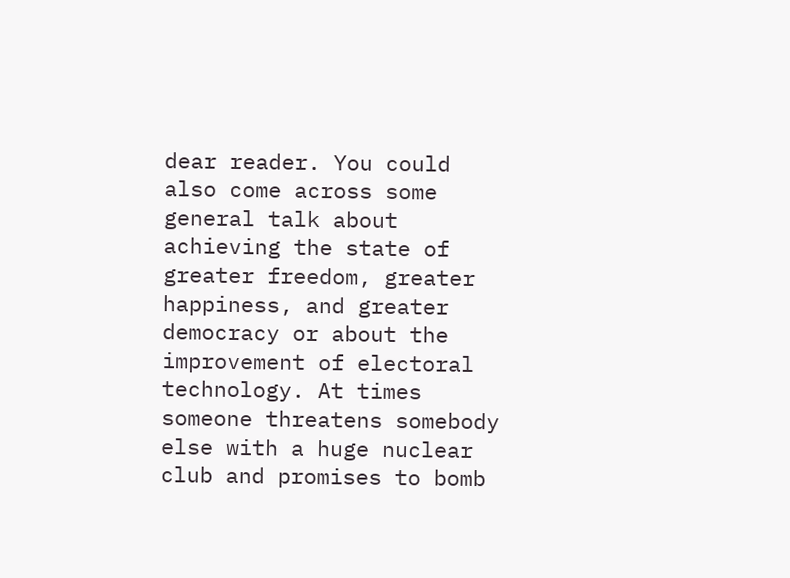dear reader. You could also come across some general talk about achieving the state of greater freedom, greater happiness, and greater democracy or about the improvement of electoral technology. At times someone threatens somebody else with a huge nuclear club and promises to bomb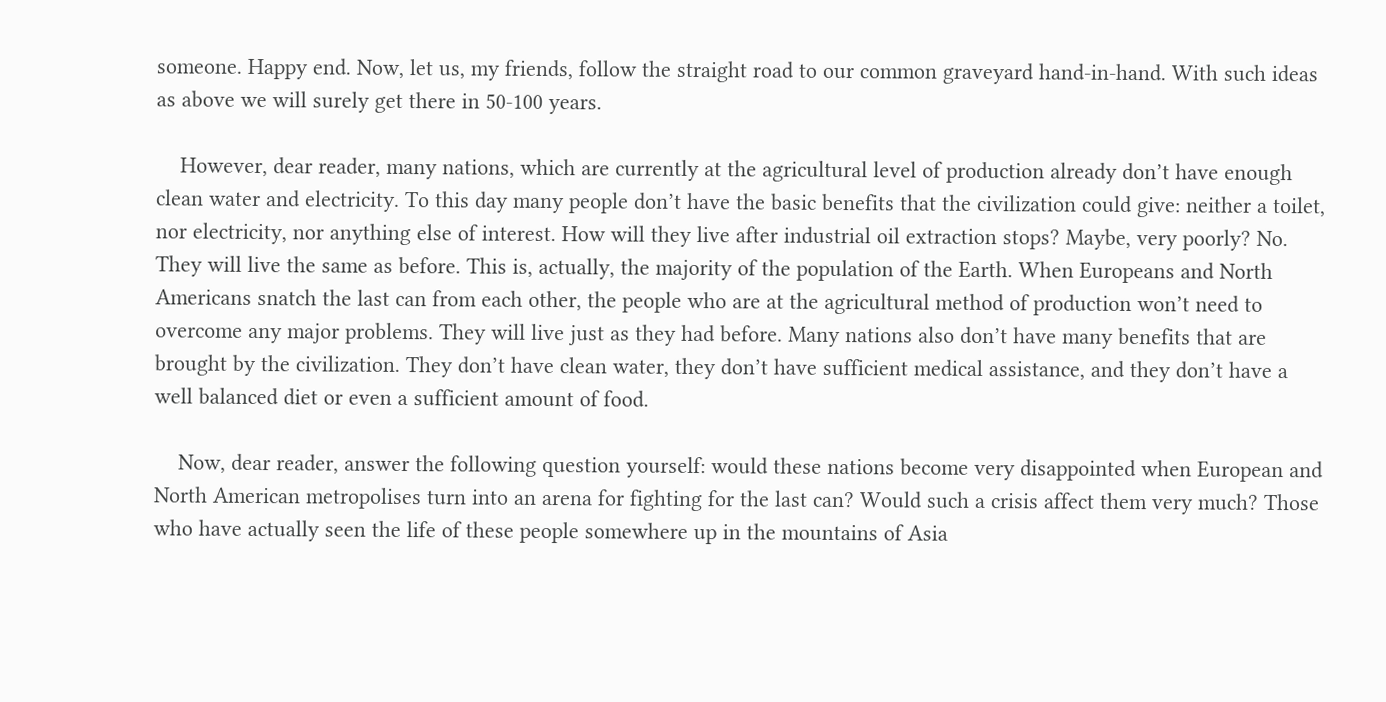someone. Happy end. Now, let us, my friends, follow the straight road to our common graveyard hand-in-hand. With such ideas as above we will surely get there in 50-100 years.

    However, dear reader, many nations, which are currently at the agricultural level of production already don’t have enough clean water and electricity. To this day many people don’t have the basic benefits that the civilization could give: neither a toilet, nor electricity, nor anything else of interest. How will they live after industrial oil extraction stops? Maybe, very poorly? No. They will live the same as before. This is, actually, the majority of the population of the Earth. When Europeans and North Americans snatch the last can from each other, the people who are at the agricultural method of production won’t need to overcome any major problems. They will live just as they had before. Many nations also don’t have many benefits that are brought by the civilization. They don’t have clean water, they don’t have sufficient medical assistance, and they don’t have a well balanced diet or even a sufficient amount of food.

    Now, dear reader, answer the following question yourself: would these nations become very disappointed when European and North American metropolises turn into an arena for fighting for the last can? Would such a crisis affect them very much? Those who have actually seen the life of these people somewhere up in the mountains of Asia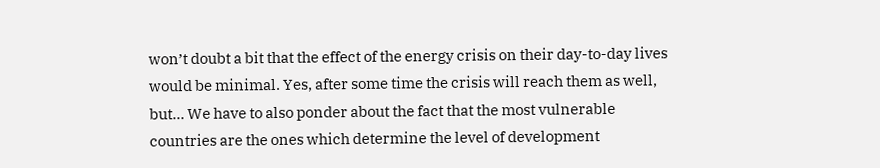won’t doubt a bit that the effect of the energy crisis on their day-to-day lives would be minimal. Yes, after some time the crisis will reach them as well, but… We have to also ponder about the fact that the most vulnerable countries are the ones which determine the level of development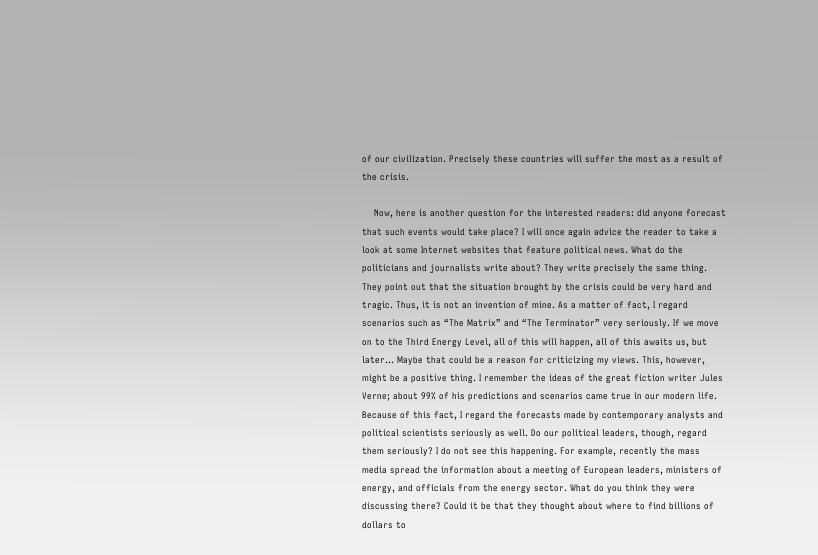of our civilization. Precisely these countries will suffer the most as a result of the crisis.

    Now, here is another question for the interested readers: did anyone forecast that such events would take place? I will once again advice the reader to take a look at some Internet websites that feature political news. What do the politicians and journalists write about? They write precisely the same thing. They point out that the situation brought by the crisis could be very hard and tragic. Thus, it is not an invention of mine. As a matter of fact, I regard scenarios such as “The Matrix” and “The Terminator” very seriously. If we move on to the Third Energy Level, all of this will happen, all of this awaits us, but later... Maybe that could be a reason for criticizing my views. This, however, might be a positive thing. I remember the ideas of the great fiction writer Jules Verne; about 99% of his predictions and scenarios came true in our modern life. Because of this fact, I regard the forecasts made by contemporary analysts and political scientists seriously as well. Do our political leaders, though, regard them seriously? I do not see this happening. For example, recently the mass media spread the information about a meeting of European leaders, ministers of energy, and officials from the energy sector. What do you think they were discussing there? Could it be that they thought about where to find billions of dollars to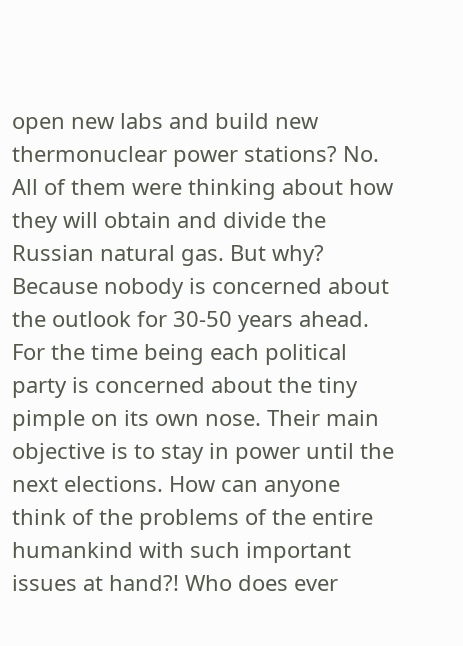open new labs and build new thermonuclear power stations? No. All of them were thinking about how they will obtain and divide the Russian natural gas. But why? Because nobody is concerned about the outlook for 30-50 years ahead. For the time being each political party is concerned about the tiny pimple on its own nose. Their main objective is to stay in power until the next elections. How can anyone think of the problems of the entire humankind with such important issues at hand?! Who does ever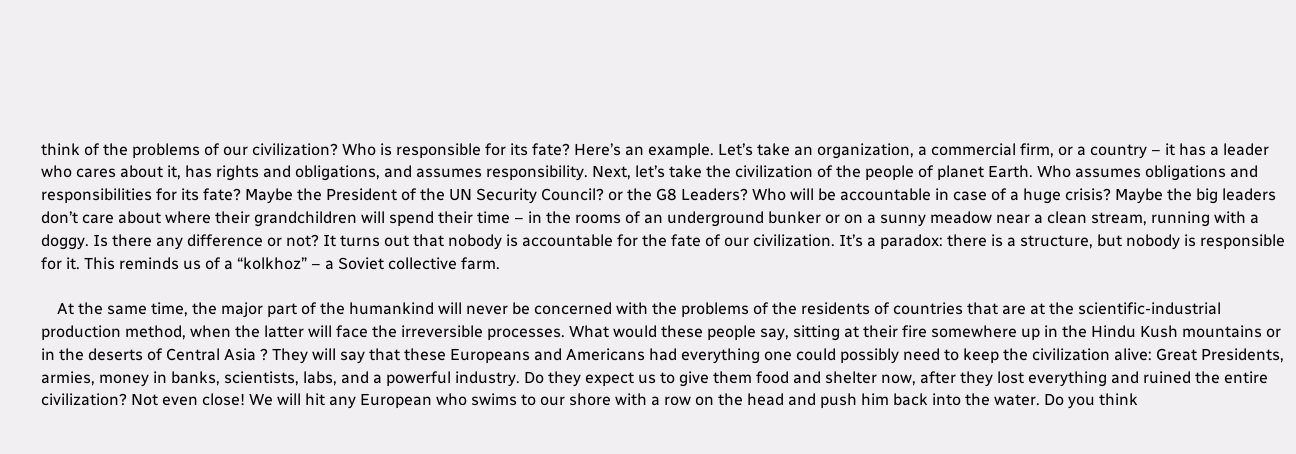think of the problems of our civilization? Who is responsible for its fate? Here’s an example. Let’s take an organization, a commercial firm, or a country – it has a leader who cares about it, has rights and obligations, and assumes responsibility. Next, let’s take the civilization of the people of planet Earth. Who assumes obligations and responsibilities for its fate? Maybe the President of the UN Security Council? or the G8 Leaders? Who will be accountable in case of a huge crisis? Maybe the big leaders don’t care about where their grandchildren will spend their time – in the rooms of an underground bunker or on a sunny meadow near a clean stream, running with a doggy. Is there any difference or not? It turns out that nobody is accountable for the fate of our civilization. It’s a paradox: there is a structure, but nobody is responsible for it. This reminds us of a “kolkhoz” – a Soviet collective farm.

    At the same time, the major part of the humankind will never be concerned with the problems of the residents of countries that are at the scientific-industrial production method, when the latter will face the irreversible processes. What would these people say, sitting at their fire somewhere up in the Hindu Kush mountains or in the deserts of Central Asia ? They will say that these Europeans and Americans had everything one could possibly need to keep the civilization alive: Great Presidents, armies, money in banks, scientists, labs, and a powerful industry. Do they expect us to give them food and shelter now, after they lost everything and ruined the entire civilization? Not even close! We will hit any European who swims to our shore with a row on the head and push him back into the water. Do you think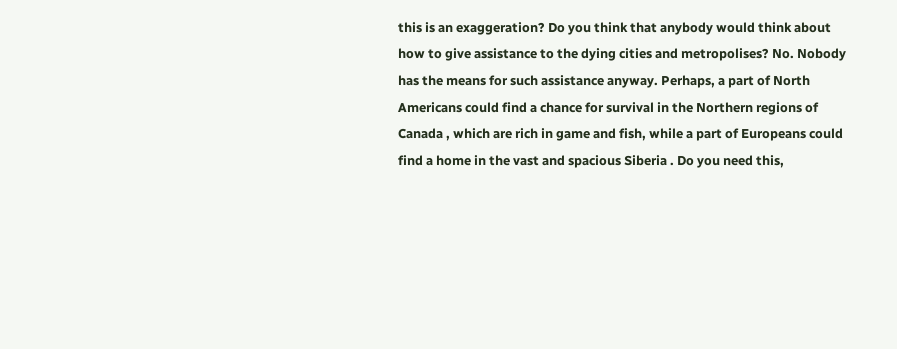this is an exaggeration? Do you think that anybody would think about how to give assistance to the dying cities and metropolises? No. Nobody has the means for such assistance anyway. Perhaps, a part of North Americans could find a chance for survival in the Northern regions of Canada , which are rich in game and fish, while a part of Europeans could find a home in the vast and spacious Siberia . Do you need this,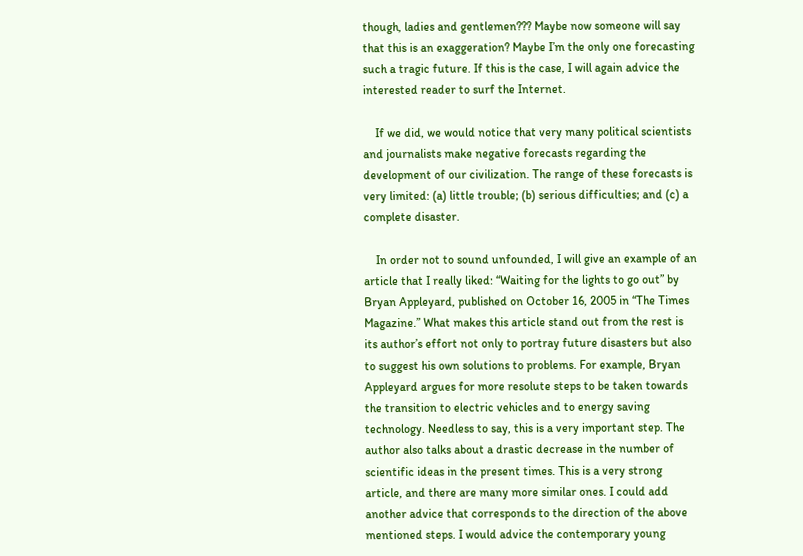though, ladies and gentlemen??? Maybe now someone will say that this is an exaggeration? Maybe I’m the only one forecasting such a tragic future. If this is the case, I will again advice the interested reader to surf the Internet.

    If we did, we would notice that very many political scientists and journalists make negative forecasts regarding the development of our civilization. The range of these forecasts is very limited: (a) little trouble; (b) serious difficulties; and (c) a complete disaster.

    In order not to sound unfounded, I will give an example of an article that I really liked: “Waiting for the lights to go out” by Bryan Appleyard, published on October 16, 2005 in “The Times Magazine.” What makes this article stand out from the rest is its author’s effort not only to portray future disasters but also to suggest his own solutions to problems. For example, Bryan Appleyard argues for more resolute steps to be taken towards the transition to electric vehicles and to energy saving technology. Needless to say, this is a very important step. The author also talks about a drastic decrease in the number of scientific ideas in the present times. This is a very strong article, and there are many more similar ones. I could add another advice that corresponds to the direction of the above mentioned steps. I would advice the contemporary young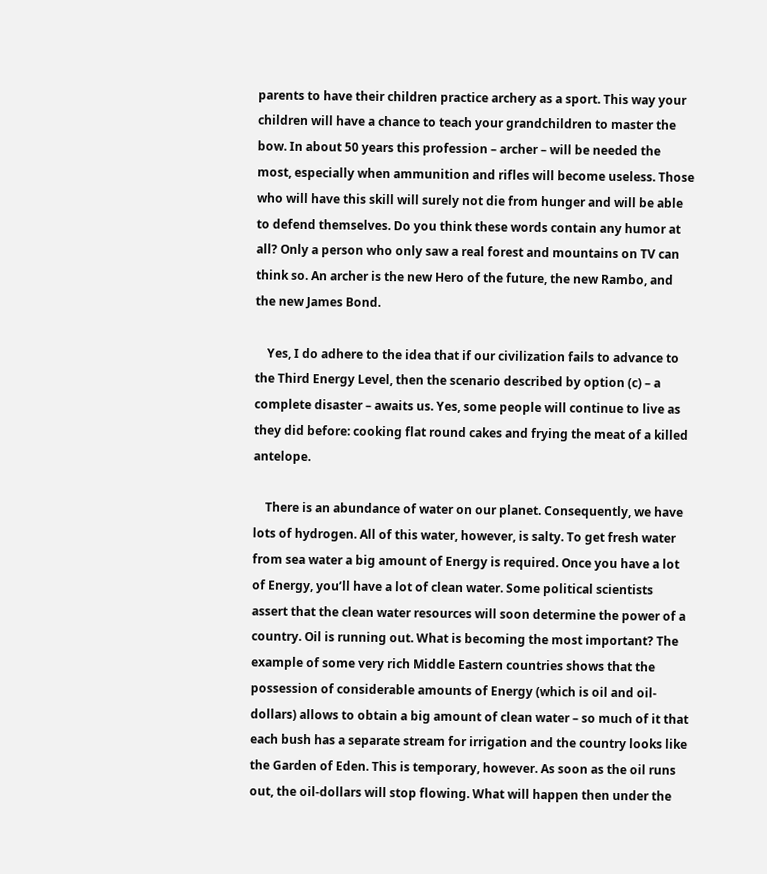parents to have their children practice archery as a sport. This way your children will have a chance to teach your grandchildren to master the bow. In about 50 years this profession – archer – will be needed the most, especially when ammunition and rifles will become useless. Those who will have this skill will surely not die from hunger and will be able to defend themselves. Do you think these words contain any humor at all? Only a person who only saw a real forest and mountains on TV can think so. An archer is the new Hero of the future, the new Rambo, and the new James Bond.

    Yes, I do adhere to the idea that if our civilization fails to advance to the Third Energy Level, then the scenario described by option (c) – a complete disaster – awaits us. Yes, some people will continue to live as they did before: cooking flat round cakes and frying the meat of a killed antelope.

    There is an abundance of water on our planet. Consequently, we have lots of hydrogen. All of this water, however, is salty. To get fresh water from sea water a big amount of Energy is required. Once you have a lot of Energy, you’ll have a lot of clean water. Some political scientists assert that the clean water resources will soon determine the power of a country. Oil is running out. What is becoming the most important? The example of some very rich Middle Eastern countries shows that the possession of considerable amounts of Energy (which is oil and oil-dollars) allows to obtain a big amount of clean water – so much of it that each bush has a separate stream for irrigation and the country looks like the Garden of Eden. This is temporary, however. As soon as the oil runs out, the oil-dollars will stop flowing. What will happen then under the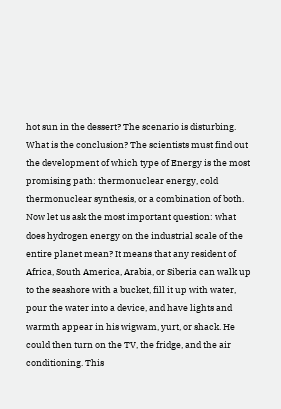hot sun in the dessert? The scenario is disturbing. What is the conclusion? The scientists must find out the development of which type of Energy is the most promising path: thermonuclear energy, cold thermonuclear synthesis, or a combination of both. Now let us ask the most important question: what does hydrogen energy on the industrial scale of the entire planet mean? It means that any resident of Africa, South America, Arabia, or Siberia can walk up to the seashore with a bucket, fill it up with water, pour the water into a device, and have lights and warmth appear in his wigwam, yurt, or shack. He could then turn on the TV, the fridge, and the air conditioning. This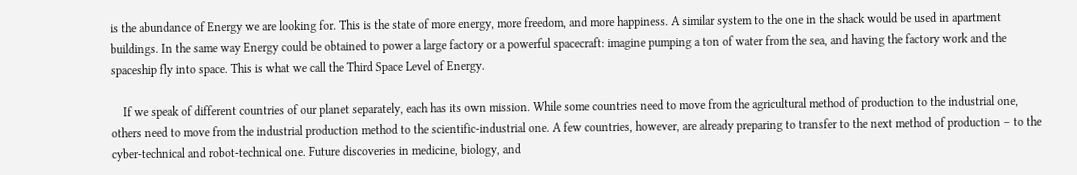is the abundance of Energy we are looking for. This is the state of more energy, more freedom, and more happiness. A similar system to the one in the shack would be used in apartment buildings. In the same way Energy could be obtained to power a large factory or a powerful spacecraft: imagine pumping a ton of water from the sea, and having the factory work and the spaceship fly into space. This is what we call the Third Space Level of Energy.

    If we speak of different countries of our planet separately, each has its own mission. While some countries need to move from the agricultural method of production to the industrial one, others need to move from the industrial production method to the scientific-industrial one. A few countries, however, are already preparing to transfer to the next method of production – to the cyber-technical and robot-technical one. Future discoveries in medicine, biology, and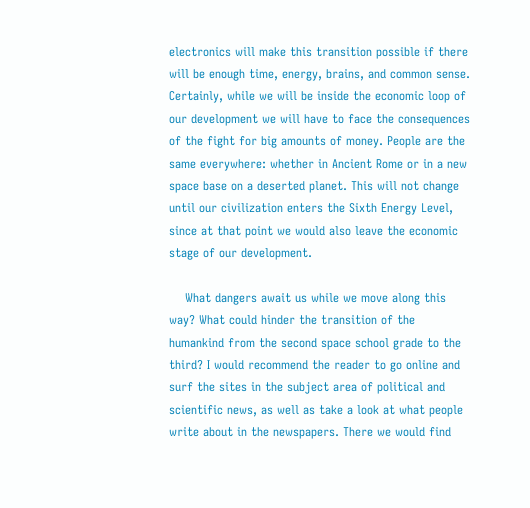electronics will make this transition possible if there will be enough time, energy, brains, and common sense. Certainly, while we will be inside the economic loop of our development we will have to face the consequences of the fight for big amounts of money. People are the same everywhere: whether in Ancient Rome or in a new space base on a deserted planet. This will not change until our civilization enters the Sixth Energy Level, since at that point we would also leave the economic stage of our development.

    What dangers await us while we move along this way? What could hinder the transition of the humankind from the second space school grade to the third? I would recommend the reader to go online and surf the sites in the subject area of political and scientific news, as well as take a look at what people write about in the newspapers. There we would find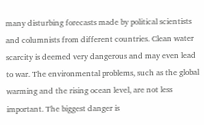many disturbing forecasts made by political scientists and columnists from different countries. Clean water scarcity is deemed very dangerous and may even lead to war. The environmental problems, such as the global warming and the rising ocean level, are not less important. The biggest danger is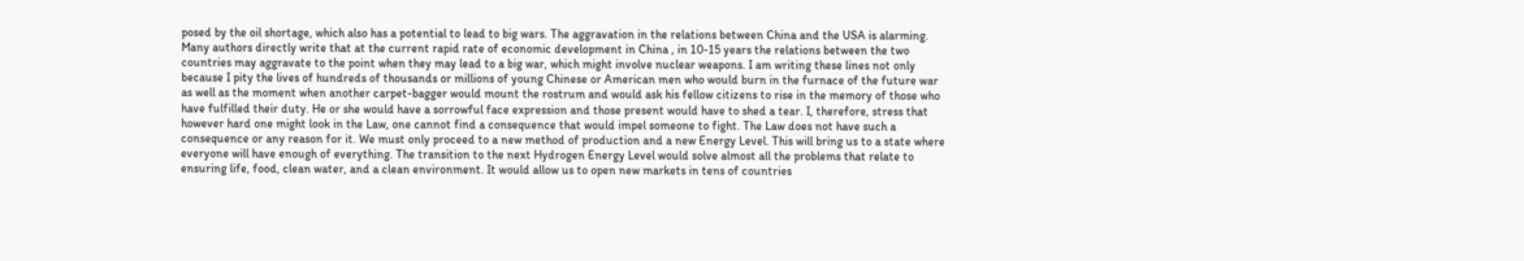posed by the oil shortage, which also has a potential to lead to big wars. The aggravation in the relations between China and the USA is alarming. Many authors directly write that at the current rapid rate of economic development in China , in 10-15 years the relations between the two countries may aggravate to the point when they may lead to a big war, which might involve nuclear weapons. I am writing these lines not only because I pity the lives of hundreds of thousands or millions of young Chinese or American men who would burn in the furnace of the future war as well as the moment when another carpet-bagger would mount the rostrum and would ask his fellow citizens to rise in the memory of those who have fulfilled their duty. He or she would have a sorrowful face expression and those present would have to shed a tear. I, therefore, stress that however hard one might look in the Law, one cannot find a consequence that would impel someone to fight. The Law does not have such a consequence or any reason for it. We must only proceed to a new method of production and a new Energy Level. This will bring us to a state where everyone will have enough of everything. The transition to the next Hydrogen Energy Level would solve almost all the problems that relate to ensuring life, food, clean water, and a clean environment. It would allow us to open new markets in tens of countries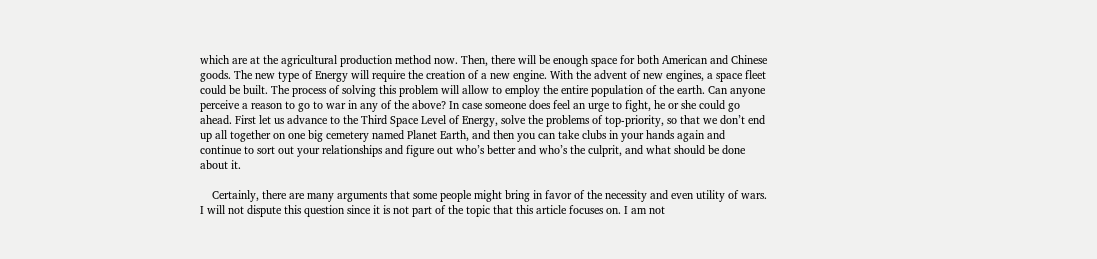which are at the agricultural production method now. Then, there will be enough space for both American and Chinese goods. The new type of Energy will require the creation of a new engine. With the advent of new engines, a space fleet could be built. The process of solving this problem will allow to employ the entire population of the earth. Can anyone perceive a reason to go to war in any of the above? In case someone does feel an urge to fight, he or she could go ahead. First let us advance to the Third Space Level of Energy, solve the problems of top-priority, so that we don’t end up all together on one big cemetery named Planet Earth, and then you can take clubs in your hands again and continue to sort out your relationships and figure out who’s better and who’s the culprit, and what should be done about it.

    Certainly, there are many arguments that some people might bring in favor of the necessity and even utility of wars. I will not dispute this question since it is not part of the topic that this article focuses on. I am not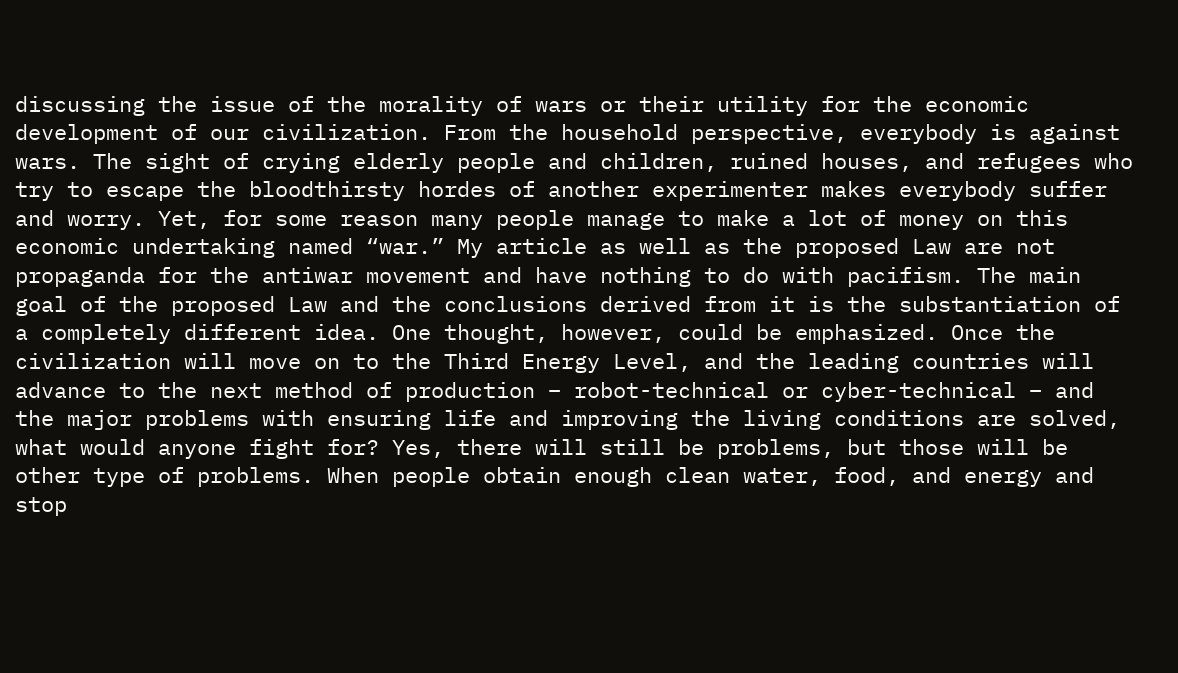discussing the issue of the morality of wars or their utility for the economic development of our civilization. From the household perspective, everybody is against wars. The sight of crying elderly people and children, ruined houses, and refugees who try to escape the bloodthirsty hordes of another experimenter makes everybody suffer and worry. Yet, for some reason many people manage to make a lot of money on this economic undertaking named “war.” My article as well as the proposed Law are not propaganda for the antiwar movement and have nothing to do with pacifism. The main goal of the proposed Law and the conclusions derived from it is the substantiation of a completely different idea. One thought, however, could be emphasized. Once the civilization will move on to the Third Energy Level, and the leading countries will advance to the next method of production – robot-technical or cyber-technical – and the major problems with ensuring life and improving the living conditions are solved, what would anyone fight for? Yes, there will still be problems, but those will be other type of problems. When people obtain enough clean water, food, and energy and stop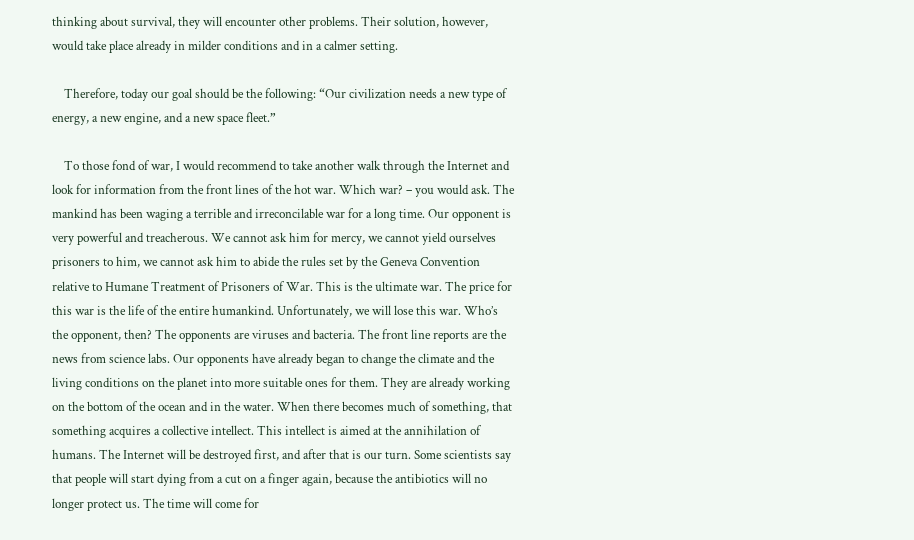thinking about survival, they will encounter other problems. Their solution, however, would take place already in milder conditions and in a calmer setting.

    Therefore, today our goal should be the following: “Our civilization needs a new type of energy, a new engine, and a new space fleet.”

    To those fond of war, I would recommend to take another walk through the Internet and look for information from the front lines of the hot war. Which war? – you would ask. The mankind has been waging a terrible and irreconcilable war for a long time. Our opponent is very powerful and treacherous. We cannot ask him for mercy, we cannot yield ourselves prisoners to him, we cannot ask him to abide the rules set by the Geneva Convention relative to Humane Treatment of Prisoners of War. This is the ultimate war. The price for this war is the life of the entire humankind. Unfortunately, we will lose this war. Who’s the opponent, then? The opponents are viruses and bacteria. The front line reports are the news from science labs. Our opponents have already began to change the climate and the living conditions on the planet into more suitable ones for them. They are already working on the bottom of the ocean and in the water. When there becomes much of something, that something acquires a collective intellect. This intellect is aimed at the annihilation of humans. The Internet will be destroyed first, and after that is our turn. Some scientists say that people will start dying from a cut on a finger again, because the antibiotics will no longer protect us. The time will come for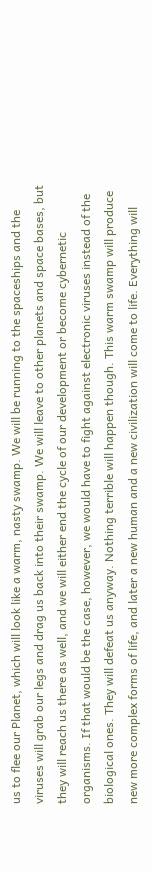us to flee our Planet, which will look like a warm, nasty swamp. We will be running to the spaceships and the viruses will grab our legs and drag us back into their swamp. We will leave to other planets and space bases, but they will reach us there as well, and we will either end the cycle of our development or become cybernetic organisms. If that would be the case, however, we would have to fight against electronic viruses instead of the biological ones. They will defeat us anyway. Nothing terrible will happen though. This warm swamp will produce new more complex forms of life, and later a new human and a new civilization will come to life. Everything will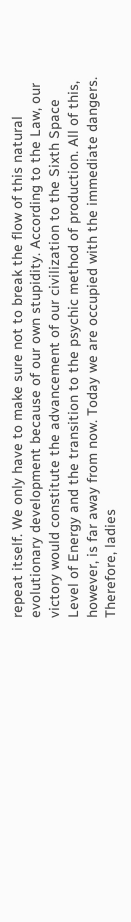repeat itself. We only have to make sure not to break the flow of this natural evolutionary development because of our own stupidity. According to the Law, our victory would constitute the advancement of our civilization to the Sixth Space Level of Energy and the transition to the psychic method of production. All of this, however, is far away from now. Today we are occupied with the immediate dangers. Therefore, ladies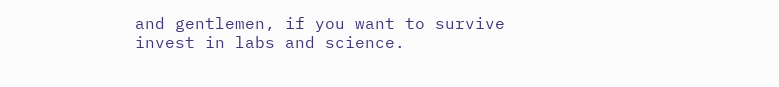and gentlemen, if you want to survive invest in labs and science.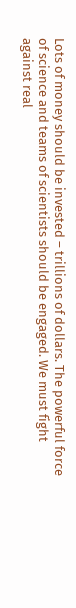Lots of money should be invested – trillions of dollars. The powerful force of science and teams of scientists should be engaged. We must fight against real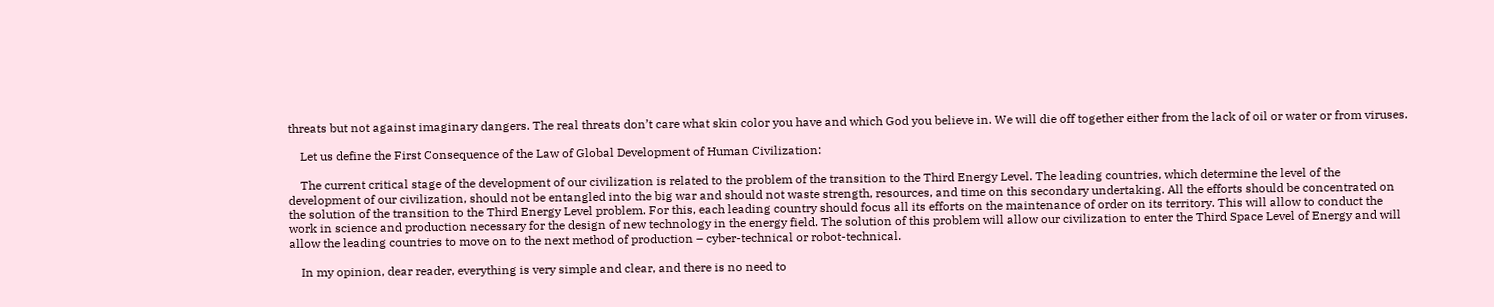threats but not against imaginary dangers. The real threats don’t care what skin color you have and which God you believe in. We will die off together either from the lack of oil or water or from viruses.

    Let us define the First Consequence of the Law of Global Development of Human Civilization:

    The current critical stage of the development of our civilization is related to the problem of the transition to the Third Energy Level. The leading countries, which determine the level of the development of our civilization, should not be entangled into the big war and should not waste strength, resources, and time on this secondary undertaking. All the efforts should be concentrated on the solution of the transition to the Third Energy Level problem. For this, each leading country should focus all its efforts on the maintenance of order on its territory. This will allow to conduct the work in science and production necessary for the design of new technology in the energy field. The solution of this problem will allow our civilization to enter the Third Space Level of Energy and will allow the leading countries to move on to the next method of production – cyber-technical or robot-technical.

    In my opinion, dear reader, everything is very simple and clear, and there is no need to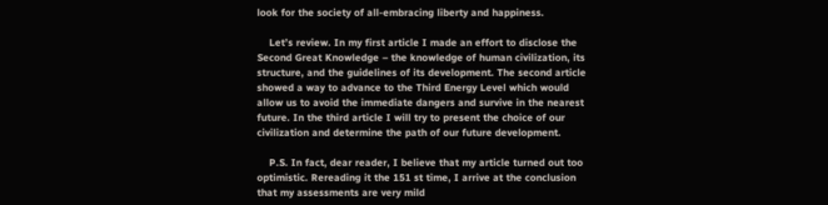look for the society of all-embracing liberty and happiness.

    Let’s review. In my first article I made an effort to disclose the Second Great Knowledge – the knowledge of human civilization, its structure, and the guidelines of its development. The second article showed a way to advance to the Third Energy Level which would allow us to avoid the immediate dangers and survive in the nearest future. In the third article I will try to present the choice of our civilization and determine the path of our future development.

    P.S. In fact, dear reader, I believe that my article turned out too optimistic. Rereading it the 151 st time, I arrive at the conclusion that my assessments are very mild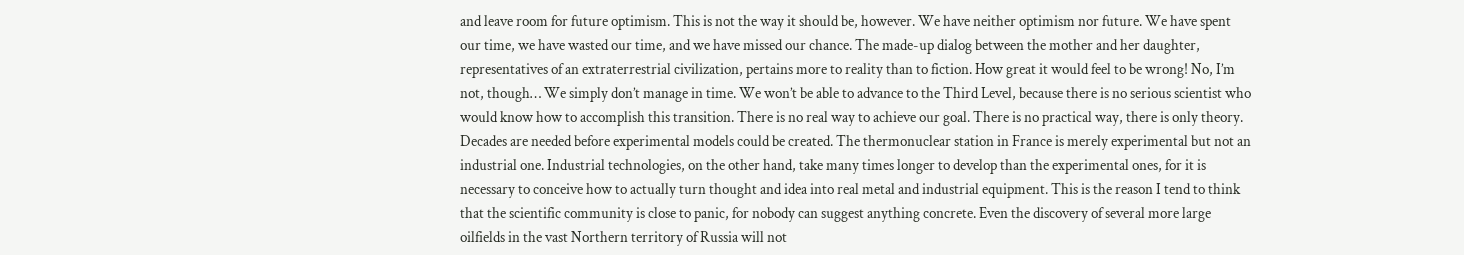and leave room for future optimism. This is not the way it should be, however. We have neither optimism nor future. We have spent our time, we have wasted our time, and we have missed our chance. The made-up dialog between the mother and her daughter, representatives of an extraterrestrial civilization, pertains more to reality than to fiction. How great it would feel to be wrong! No, I’m not, though… We simply don’t manage in time. We won’t be able to advance to the Third Level, because there is no serious scientist who would know how to accomplish this transition. There is no real way to achieve our goal. There is no practical way, there is only theory. Decades are needed before experimental models could be created. The thermonuclear station in France is merely experimental but not an industrial one. Industrial technologies, on the other hand, take many times longer to develop than the experimental ones, for it is necessary to conceive how to actually turn thought and idea into real metal and industrial equipment. This is the reason I tend to think that the scientific community is close to panic, for nobody can suggest anything concrete. Even the discovery of several more large oilfields in the vast Northern territory of Russia will not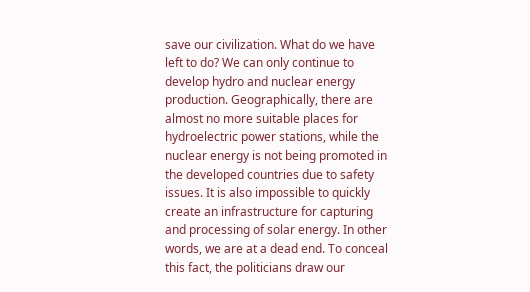save our civilization. What do we have left to do? We can only continue to develop hydro and nuclear energy production. Geographically, there are almost no more suitable places for hydroelectric power stations, while the nuclear energy is not being promoted in the developed countries due to safety issues. It is also impossible to quickly create an infrastructure for capturing and processing of solar energy. In other words, we are at a dead end. To conceal this fact, the politicians draw our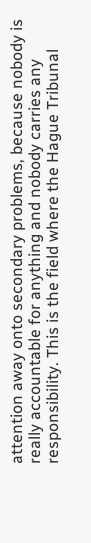attention away onto secondary problems, because nobody is really accountable for anything and nobody carries any responsibility. This is the field where the Hague Tribunal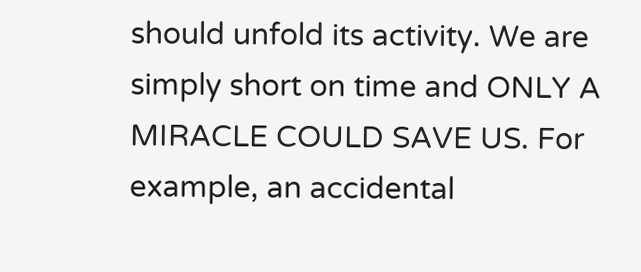should unfold its activity. We are simply short on time and ONLY A MIRACLE COULD SAVE US. For example, an accidental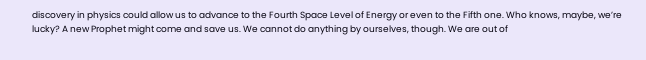discovery in physics could allow us to advance to the Fourth Space Level of Energy or even to the Fifth one. Who knows, maybe, we’re lucky? A new Prophet might come and save us. We cannot do anything by ourselves, though. We are out of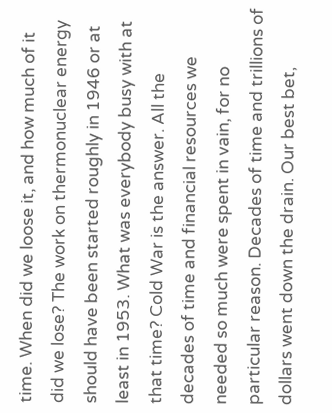time. When did we loose it, and how much of it did we lose? The work on thermonuclear energy should have been started roughly in 1946 or at least in 1953. What was everybody busy with at that time? Cold War is the answer. All the decades of time and financial resources we needed so much were spent in vain, for no particular reason. Decades of time and trillions of dollars went down the drain. Our best bet,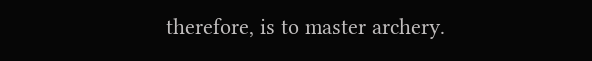therefore, is to master archery.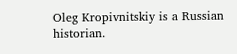Oleg Kropivnitskiy is a Russian historian.